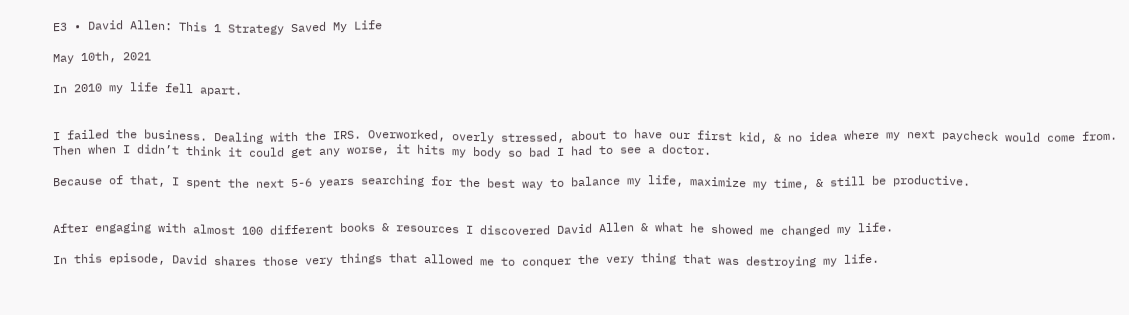E3 • David Allen: This 1 Strategy Saved My Life

May 10th, 2021

In 2010 my life fell apart.


I failed the business. Dealing with the IRS. Overworked, overly stressed, about to have our first kid, & no idea where my next paycheck would come from. Then when I didn’t think it could get any worse, it hits my body so bad I had to see a doctor.

Because of that, I spent the next 5-6 years searching for the best way to balance my life, maximize my time, & still be productive.


After engaging with almost 100 different books & resources I discovered David Allen & what he showed me changed my life.

In this episode, David shares those very things that allowed me to conquer the very thing that was destroying my life.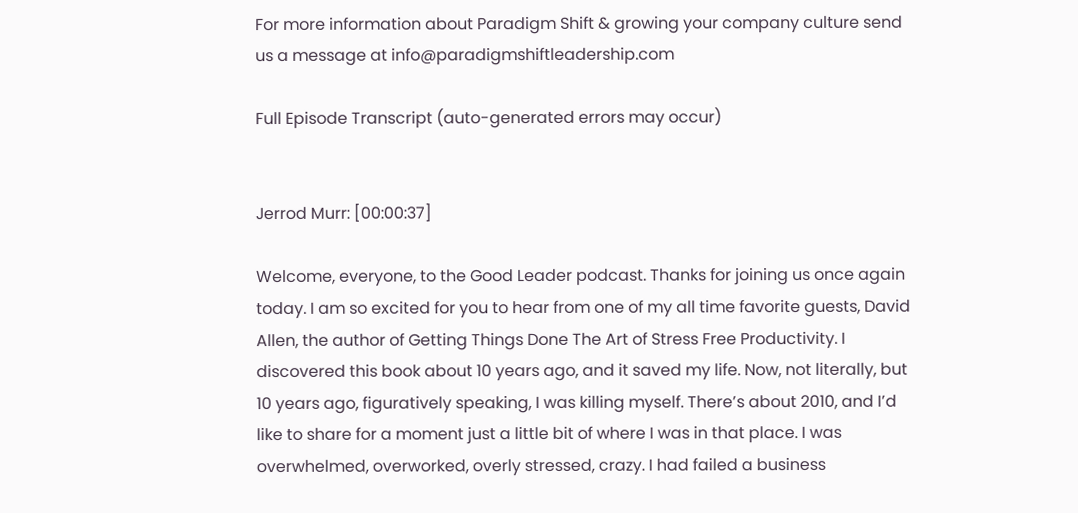For more information about Paradigm Shift & growing your company culture send us a message at info@paradigmshiftleadership.com

Full Episode Transcript (auto-generated errors may occur)


Jerrod Murr: [00:00:37]

Welcome, everyone, to the Good Leader podcast. Thanks for joining us once again today. I am so excited for you to hear from one of my all time favorite guests, David Allen, the author of Getting Things Done The Art of Stress Free Productivity. I discovered this book about 10 years ago, and it saved my life. Now, not literally, but 10 years ago, figuratively speaking, I was killing myself. There’s about 2010, and I’d like to share for a moment just a little bit of where I was in that place. I was overwhelmed, overworked, overly stressed, crazy. I had failed a business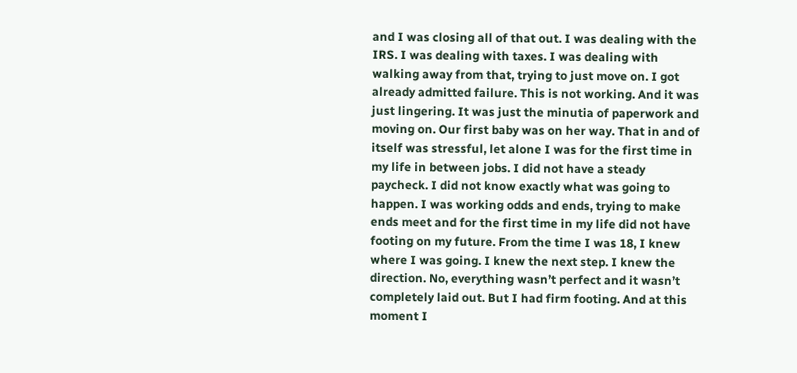and I was closing all of that out. I was dealing with the IRS. I was dealing with taxes. I was dealing with walking away from that, trying to just move on. I got already admitted failure. This is not working. And it was just lingering. It was just the minutia of paperwork and moving on. Our first baby was on her way. That in and of itself was stressful, let alone I was for the first time in my life in between jobs. I did not have a steady paycheck. I did not know exactly what was going to happen. I was working odds and ends, trying to make ends meet and for the first time in my life did not have footing on my future. From the time I was 18, I knew where I was going. I knew the next step. I knew the direction. No, everything wasn’t perfect and it wasn’t completely laid out. But I had firm footing. And at this moment I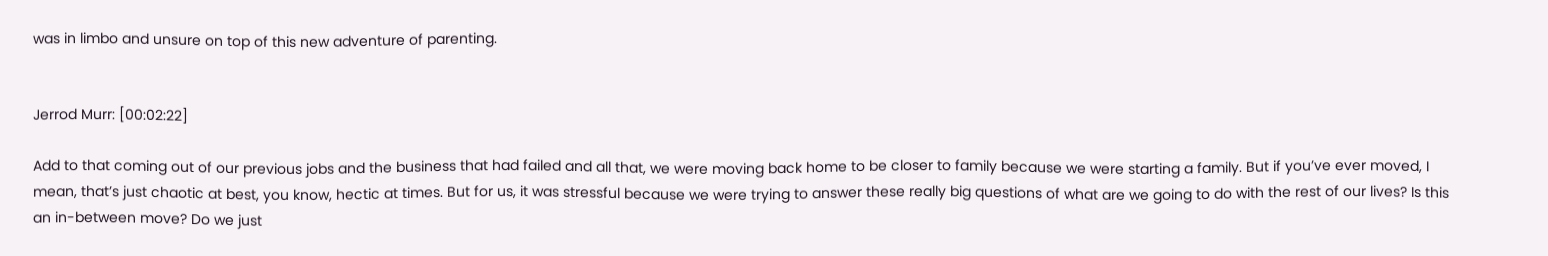was in limbo and unsure on top of this new adventure of parenting.


Jerrod Murr: [00:02:22]

Add to that coming out of our previous jobs and the business that had failed and all that, we were moving back home to be closer to family because we were starting a family. But if you’ve ever moved, I mean, that’s just chaotic at best, you know, hectic at times. But for us, it was stressful because we were trying to answer these really big questions of what are we going to do with the rest of our lives? Is this an in-between move? Do we just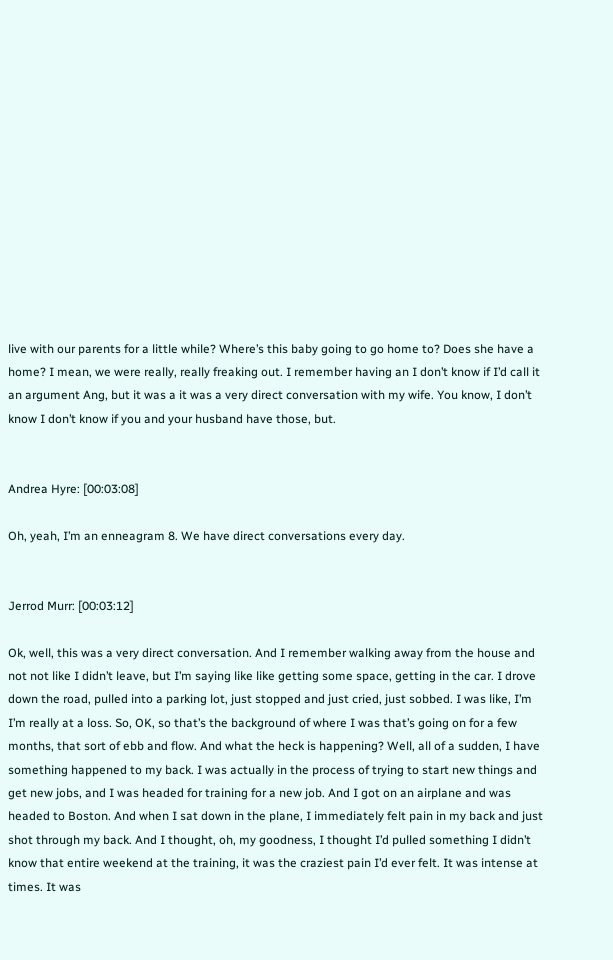live with our parents for a little while? Where’s this baby going to go home to? Does she have a home? I mean, we were really, really freaking out. I remember having an I don’t know if I’d call it an argument Ang, but it was a it was a very direct conversation with my wife. You know, I don’t know I don’t know if you and your husband have those, but.


Andrea Hyre: [00:03:08]

Oh, yeah, I’m an enneagram 8. We have direct conversations every day.


Jerrod Murr: [00:03:12]

Ok, well, this was a very direct conversation. And I remember walking away from the house and not not like I didn’t leave, but I’m saying like like getting some space, getting in the car. I drove down the road, pulled into a parking lot, just stopped and just cried, just sobbed. I was like, I’m I’m really at a loss. So, OK, so that’s the background of where I was that’s going on for a few months, that sort of ebb and flow. And what the heck is happening? Well, all of a sudden, I have something happened to my back. I was actually in the process of trying to start new things and get new jobs, and I was headed for training for a new job. And I got on an airplane and was headed to Boston. And when I sat down in the plane, I immediately felt pain in my back and just shot through my back. And I thought, oh, my goodness, I thought I’d pulled something I didn’t know that entire weekend at the training, it was the craziest pain I’d ever felt. It was intense at times. It was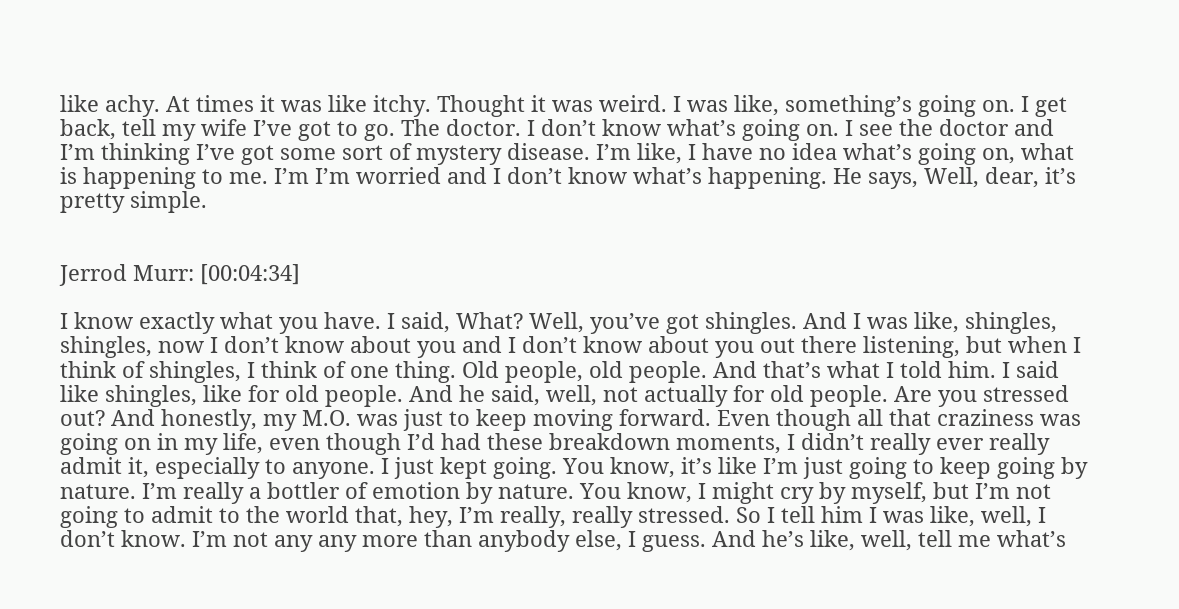like achy. At times it was like itchy. Thought it was weird. I was like, something’s going on. I get back, tell my wife I’ve got to go. The doctor. I don’t know what’s going on. I see the doctor and I’m thinking I’ve got some sort of mystery disease. I’m like, I have no idea what’s going on, what is happening to me. I’m I’m worried and I don’t know what’s happening. He says, Well, dear, it’s pretty simple.


Jerrod Murr: [00:04:34]

I know exactly what you have. I said, What? Well, you’ve got shingles. And I was like, shingles, shingles, now I don’t know about you and I don’t know about you out there listening, but when I think of shingles, I think of one thing. Old people, old people. And that’s what I told him. I said like shingles, like for old people. And he said, well, not actually for old people. Are you stressed out? And honestly, my M.O. was just to keep moving forward. Even though all that craziness was going on in my life, even though I’d had these breakdown moments, I didn’t really ever really admit it, especially to anyone. I just kept going. You know, it’s like I’m just going to keep going by nature. I’m really a bottler of emotion by nature. You know, I might cry by myself, but I’m not going to admit to the world that, hey, I’m really, really stressed. So I tell him I was like, well, I don’t know. I’m not any any more than anybody else, I guess. And he’s like, well, tell me what’s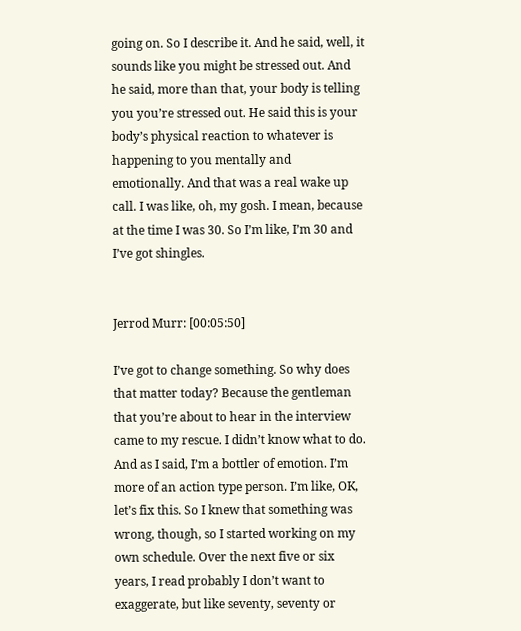going on. So I describe it. And he said, well, it sounds like you might be stressed out. And he said, more than that, your body is telling you you’re stressed out. He said this is your body’s physical reaction to whatever is happening to you mentally and emotionally. And that was a real wake up call. I was like, oh, my gosh. I mean, because at the time I was 30. So I’m like, I’m 30 and I’ve got shingles.


Jerrod Murr: [00:05:50]

I’ve got to change something. So why does that matter today? Because the gentleman that you’re about to hear in the interview came to my rescue. I didn’t know what to do. And as I said, I’m a bottler of emotion. I’m more of an action type person. I’m like, OK, let’s fix this. So I knew that something was wrong, though, so I started working on my own schedule. Over the next five or six years, I read probably I don’t want to exaggerate, but like seventy, seventy or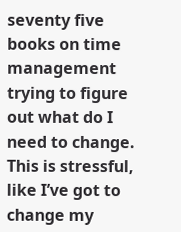seventy five books on time management trying to figure out what do I need to change. This is stressful, like I’ve got to change my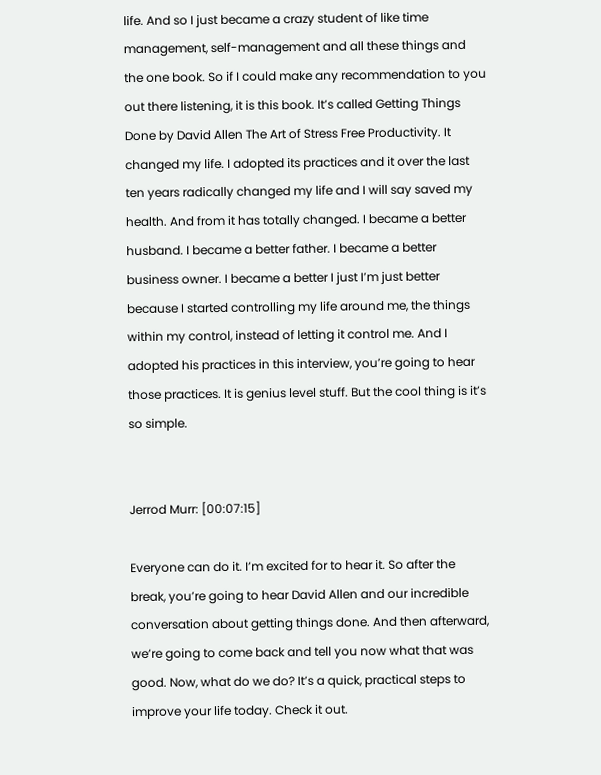life. And so I just became a crazy student of like time management, self-management and all these things and the one book. So if I could make any recommendation to you out there listening, it is this book. It’s called Getting Things Done by David Allen The Art of Stress Free Productivity. It changed my life. I adopted its practices and it over the last ten years radically changed my life and I will say saved my health. And from it has totally changed. I became a better husband. I became a better father. I became a better business owner. I became a better I just I’m just better because I started controlling my life around me, the things within my control, instead of letting it control me. And I adopted his practices in this interview, you’re going to hear those practices. It is genius level stuff. But the cool thing is it’s so simple.


Jerrod Murr: [00:07:15]

Everyone can do it. I’m excited for to hear it. So after the break, you’re going to hear David Allen and our incredible conversation about getting things done. And then afterward, we’re going to come back and tell you now what that was good. Now, what do we do? It’s a quick, practical steps to improve your life today. Check it out.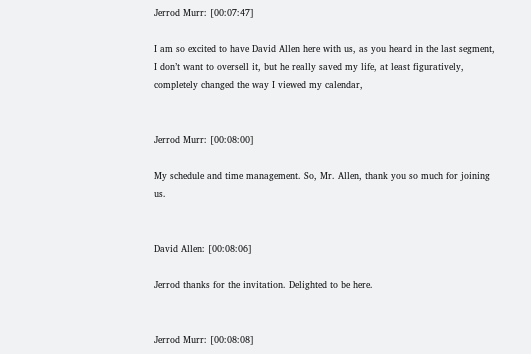Jerrod Murr: [00:07:47]

I am so excited to have David Allen here with us, as you heard in the last segment, I don’t want to oversell it, but he really saved my life, at least figuratively, completely changed the way I viewed my calendar,


Jerrod Murr: [00:08:00]

My schedule and time management. So, Mr. Allen, thank you so much for joining us.


David Allen: [00:08:06]

Jerrod thanks for the invitation. Delighted to be here.


Jerrod Murr: [00:08:08]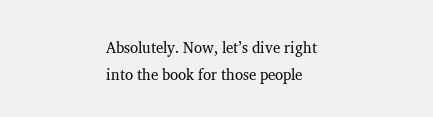Absolutely. Now, let’s dive right into the book for those people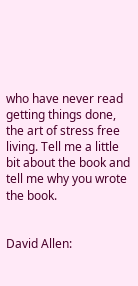who have never read getting things done, the art of stress free living. Tell me a little bit about the book and tell me why you wrote the book.


David Allen: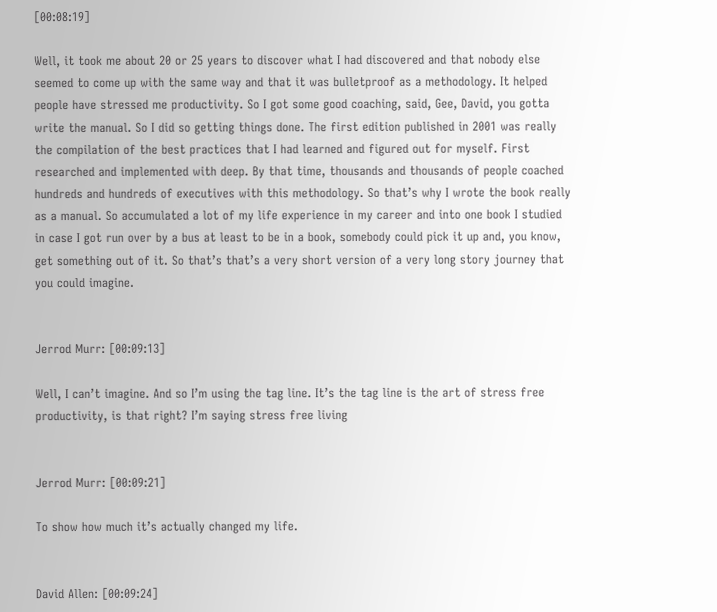[00:08:19]

Well, it took me about 20 or 25 years to discover what I had discovered and that nobody else seemed to come up with the same way and that it was bulletproof as a methodology. It helped people have stressed me productivity. So I got some good coaching, said, Gee, David, you gotta write the manual. So I did so getting things done. The first edition published in 2001 was really the compilation of the best practices that I had learned and figured out for myself. First researched and implemented with deep. By that time, thousands and thousands of people coached hundreds and hundreds of executives with this methodology. So that’s why I wrote the book really as a manual. So accumulated a lot of my life experience in my career and into one book I studied in case I got run over by a bus at least to be in a book, somebody could pick it up and, you know, get something out of it. So that’s that’s a very short version of a very long story journey that you could imagine.


Jerrod Murr: [00:09:13]

Well, I can’t imagine. And so I’m using the tag line. It’s the tag line is the art of stress free productivity, is that right? I’m saying stress free living


Jerrod Murr: [00:09:21]

To show how much it’s actually changed my life.


David Allen: [00:09:24]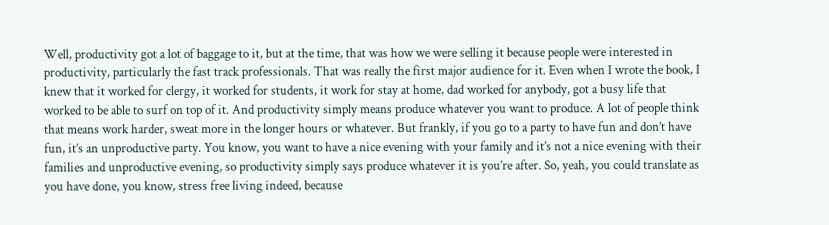Well, productivity got a lot of baggage to it, but at the time, that was how we were selling it because people were interested in productivity, particularly the fast track professionals. That was really the first major audience for it. Even when I wrote the book, I knew that it worked for clergy, it worked for students, it work for stay at home, dad worked for anybody, got a busy life that worked to be able to surf on top of it. And productivity simply means produce whatever you want to produce. A lot of people think that means work harder, sweat more in the longer hours or whatever. But frankly, if you go to a party to have fun and don’t have fun, it’s an unproductive party. You know, you want to have a nice evening with your family and it’s not a nice evening with their families and unproductive evening, so productivity simply says produce whatever it is you’re after. So, yeah, you could translate as you have done, you know, stress free living indeed, because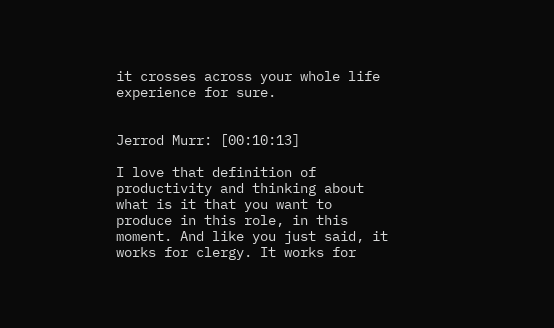it crosses across your whole life experience for sure.


Jerrod Murr: [00:10:13]

I love that definition of productivity and thinking about what is it that you want to produce in this role, in this moment. And like you just said, it works for clergy. It works for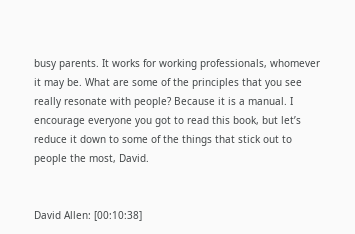busy parents. It works for working professionals, whomever it may be. What are some of the principles that you see really resonate with people? Because it is a manual. I encourage everyone you got to read this book, but let’s reduce it down to some of the things that stick out to people the most, David.


David Allen: [00:10:38]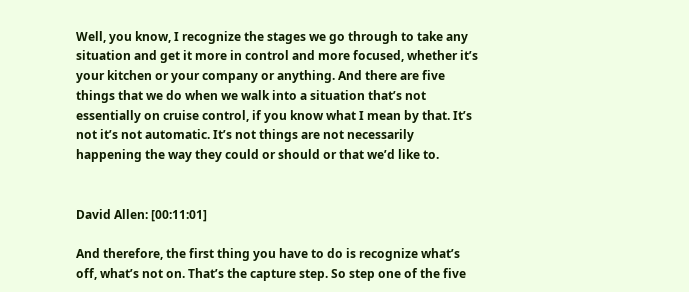Well, you know, I recognize the stages we go through to take any situation and get it more in control and more focused, whether it’s your kitchen or your company or anything. And there are five things that we do when we walk into a situation that’s not essentially on cruise control, if you know what I mean by that. It’s not it’s not automatic. It’s not things are not necessarily happening the way they could or should or that we’d like to.


David Allen: [00:11:01]

And therefore, the first thing you have to do is recognize what’s off, what’s not on. That’s the capture step. So step one of the five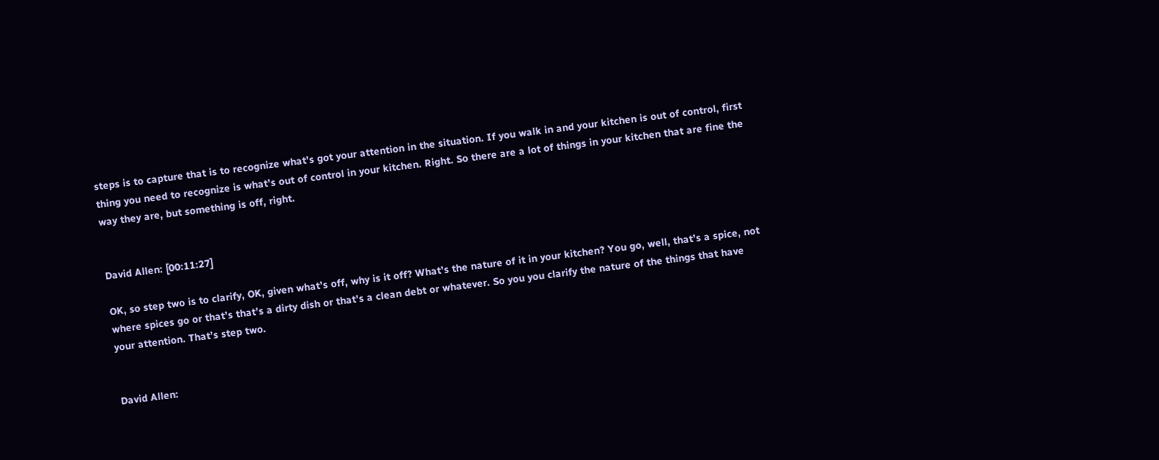steps is to capture that is to recognize what’s got your attention in the situation. If you walk in and your kitchen is out of control, first thing you need to recognize is what’s out of control in your kitchen. Right. So there are a lot of things in your kitchen that are fine the way they are, but something is off, right.


David Allen: [00:11:27]

OK, so step two is to clarify, OK, given what’s off, why is it off? What’s the nature of it in your kitchen? You go, well, that’s a spice, not where spices go or that’s that’s a dirty dish or that’s a clean debt or whatever. So you you clarify the nature of the things that have your attention. That’s step two.


David Allen: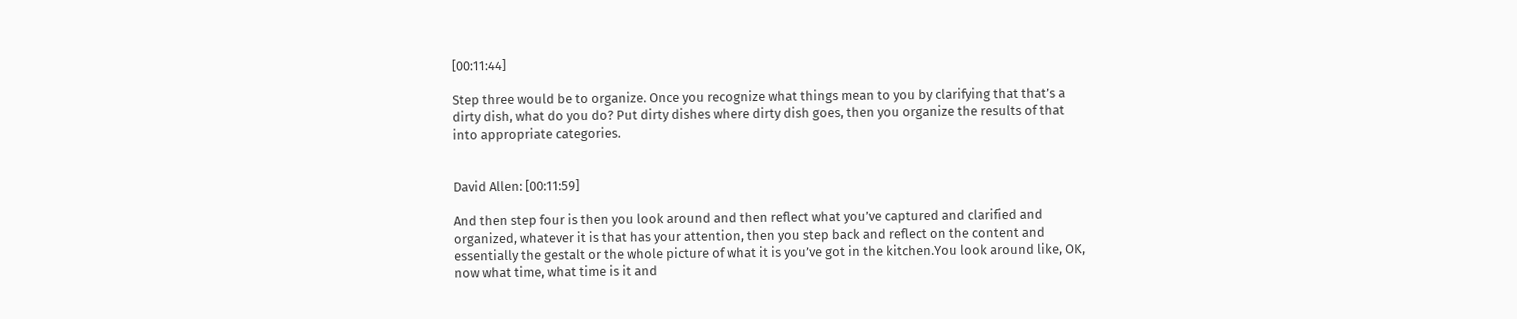[00:11:44]

Step three would be to organize. Once you recognize what things mean to you by clarifying that that’s a dirty dish, what do you do? Put dirty dishes where dirty dish goes, then you organize the results of that into appropriate categories.


David Allen: [00:11:59]

And then step four is then you look around and then reflect what you’ve captured and clarified and organized, whatever it is that has your attention, then you step back and reflect on the content and essentially the gestalt or the whole picture of what it is you’ve got in the kitchen.You look around like, OK, now what time, what time is it and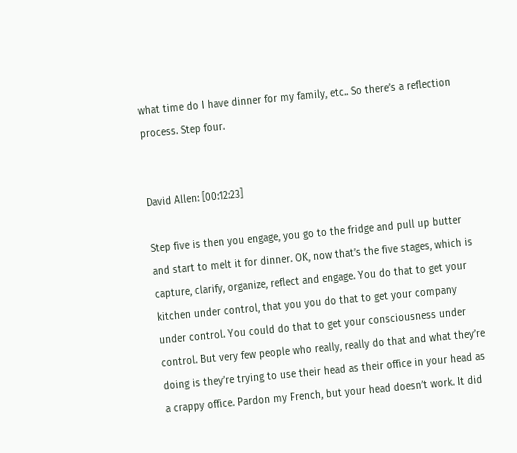what time do I have dinner for my family, etc.. So there’s a reflection process. Step four.


David Allen: [00:12:23]

Step five is then you engage, you go to the fridge and pull up butter and start to melt it for dinner. OK, now that’s the five stages, which is capture, clarify, organize, reflect and engage. You do that to get your kitchen under control, that you you do that to get your company under control. You could do that to get your consciousness under control. But very few people who really, really do that and what they’re doing is they’re trying to use their head as their office in your head as a crappy office. Pardon my French, but your head doesn’t work. It did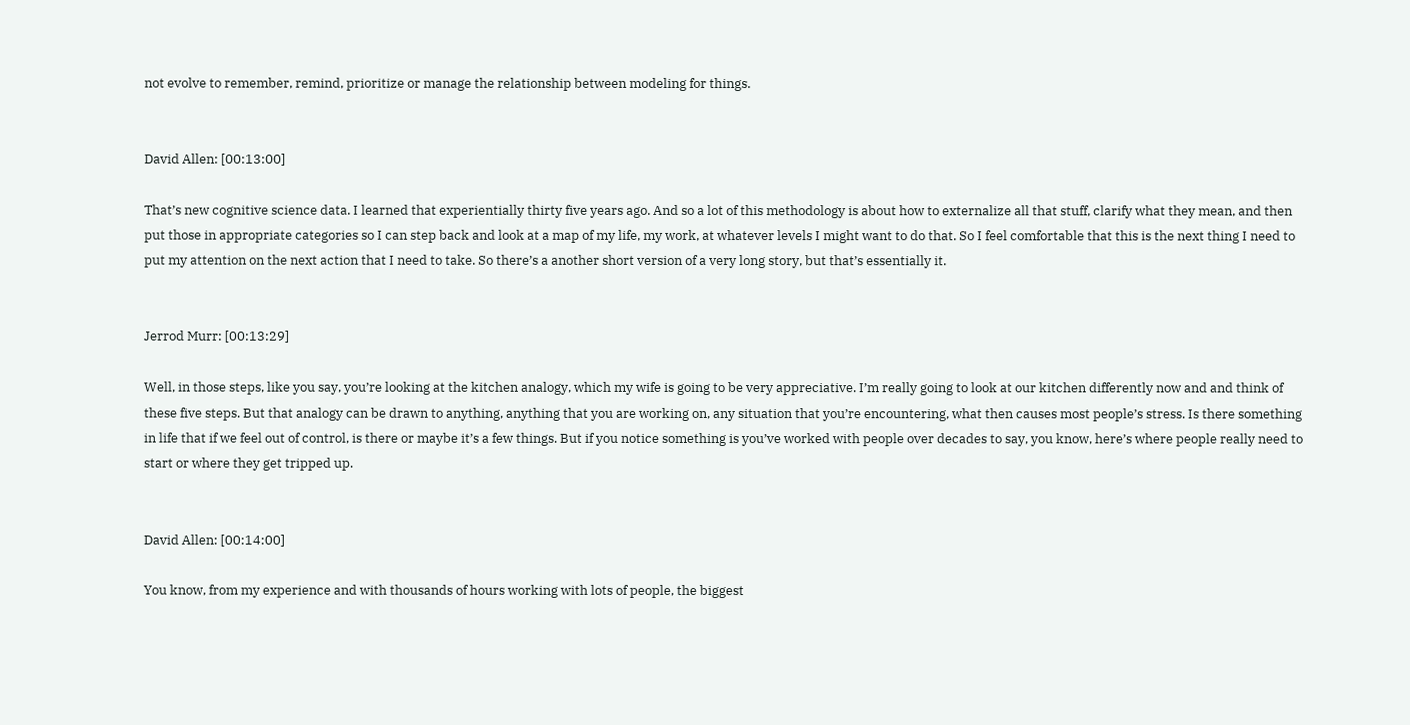not evolve to remember, remind, prioritize or manage the relationship between modeling for things.


David Allen: [00:13:00]

That’s new cognitive science data. I learned that experientially thirty five years ago. And so a lot of this methodology is about how to externalize all that stuff, clarify what they mean, and then put those in appropriate categories so I can step back and look at a map of my life, my work, at whatever levels I might want to do that. So I feel comfortable that this is the next thing I need to put my attention on the next action that I need to take. So there’s a another short version of a very long story, but that’s essentially it.


Jerrod Murr: [00:13:29]

Well, in those steps, like you say, you’re looking at the kitchen analogy, which my wife is going to be very appreciative. I’m really going to look at our kitchen differently now and and think of these five steps. But that analogy can be drawn to anything, anything that you are working on, any situation that you’re encountering, what then causes most people’s stress. Is there something in life that if we feel out of control, is there or maybe it’s a few things. But if you notice something is you’ve worked with people over decades to say, you know, here’s where people really need to start or where they get tripped up.


David Allen: [00:14:00]

You know, from my experience and with thousands of hours working with lots of people, the biggest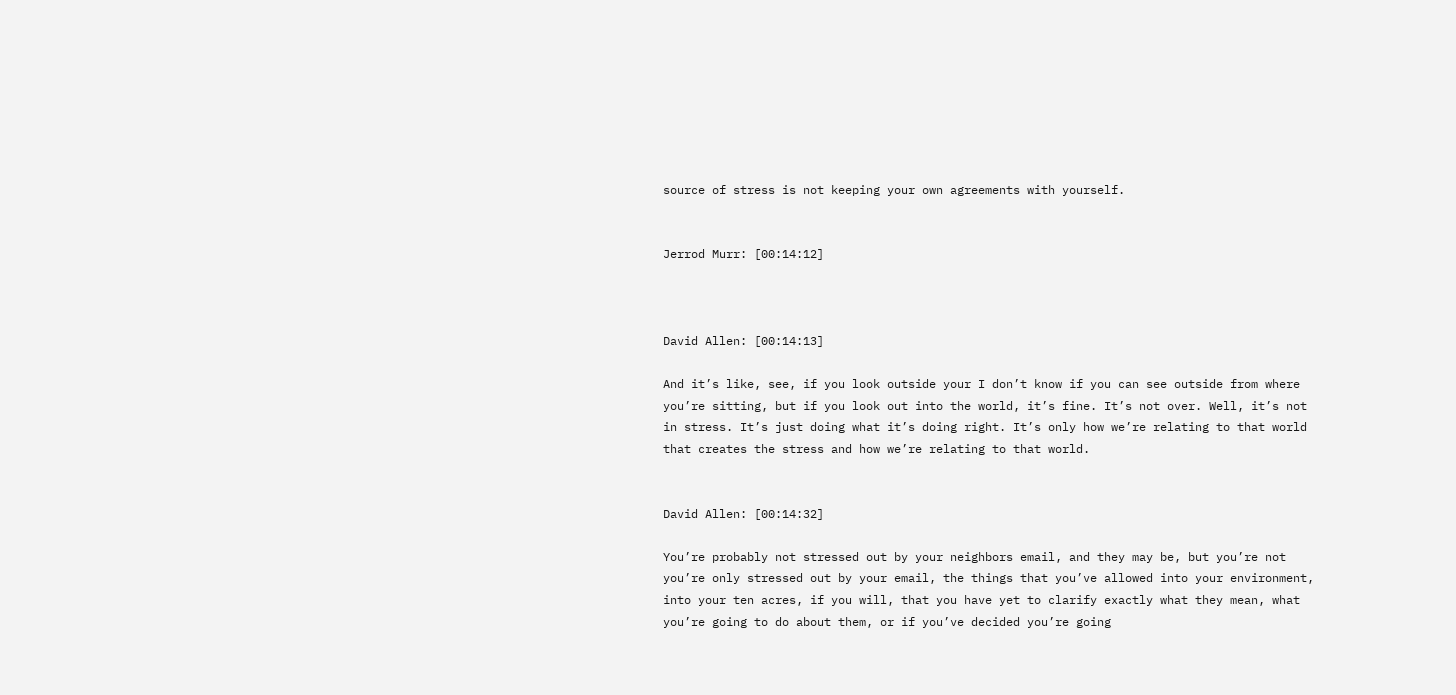source of stress is not keeping your own agreements with yourself.


Jerrod Murr: [00:14:12]



David Allen: [00:14:13]

And it’s like, see, if you look outside your I don’t know if you can see outside from where you’re sitting, but if you look out into the world, it’s fine. It’s not over. Well, it’s not in stress. It’s just doing what it’s doing right. It’s only how we’re relating to that world that creates the stress and how we’re relating to that world.


David Allen: [00:14:32]

You’re probably not stressed out by your neighbors email, and they may be, but you’re not you’re only stressed out by your email, the things that you’ve allowed into your environment, into your ten acres, if you will, that you have yet to clarify exactly what they mean, what you’re going to do about them, or if you’ve decided you’re going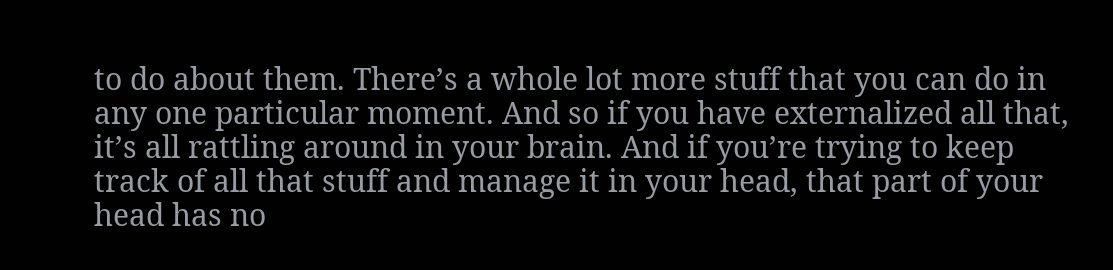to do about them. There’s a whole lot more stuff that you can do in any one particular moment. And so if you have externalized all that, it’s all rattling around in your brain. And if you’re trying to keep track of all that stuff and manage it in your head, that part of your head has no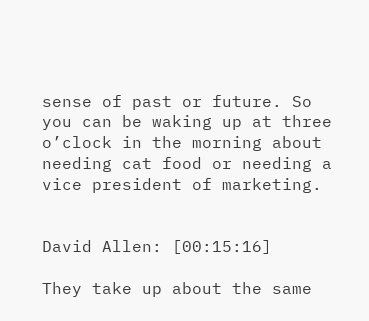sense of past or future. So you can be waking up at three o’clock in the morning about needing cat food or needing a vice president of marketing.


David Allen: [00:15:16]

They take up about the same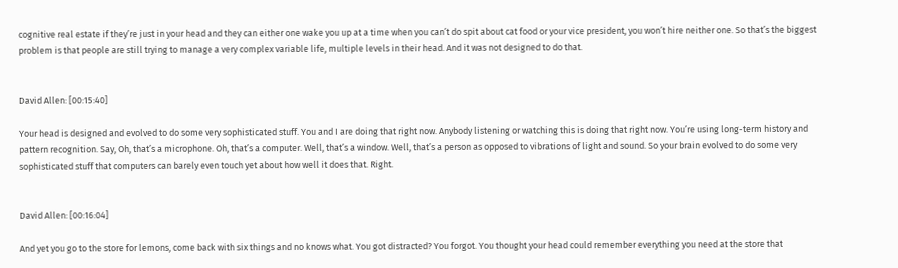cognitive real estate if they’re just in your head and they can either one wake you up at a time when you can’t do spit about cat food or your vice president, you won’t hire neither one. So that’s the biggest problem is that people are still trying to manage a very complex variable life, multiple levels in their head. And it was not designed to do that.


David Allen: [00:15:40]

Your head is designed and evolved to do some very sophisticated stuff. You and I are doing that right now. Anybody listening or watching this is doing that right now. You’re using long-term history and pattern recognition. Say, Oh, that’s a microphone. Oh, that’s a computer. Well, that’s a window. Well, that’s a person as opposed to vibrations of light and sound. So your brain evolved to do some very sophisticated stuff that computers can barely even touch yet about how well it does that. Right.


David Allen: [00:16:04]

And yet you go to the store for lemons, come back with six things and no knows what. You got distracted? You forgot. You thought your head could remember everything you need at the store that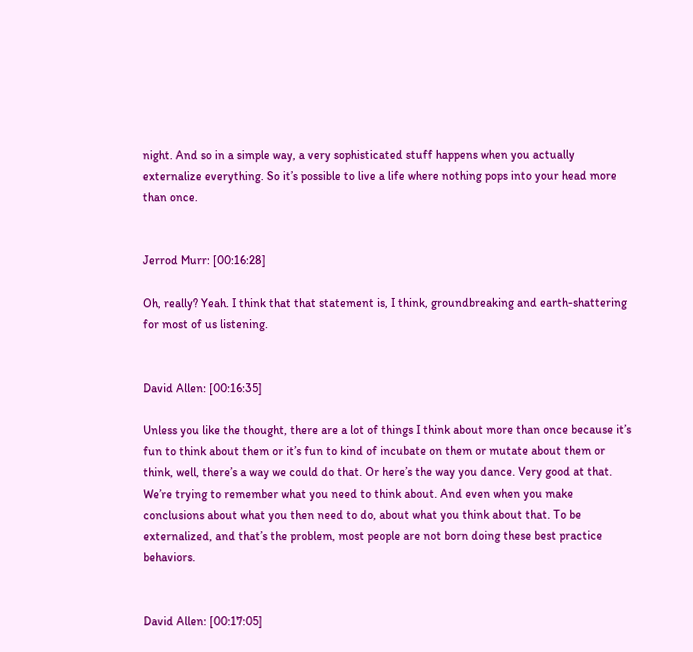night. And so in a simple way, a very sophisticated stuff happens when you actually externalize everything. So it’s possible to live a life where nothing pops into your head more than once.


Jerrod Murr: [00:16:28]

Oh, really? Yeah. I think that that statement is, I think, groundbreaking and earth-shattering for most of us listening.


David Allen: [00:16:35]

Unless you like the thought, there are a lot of things I think about more than once because it’s fun to think about them or it’s fun to kind of incubate on them or mutate about them or think, well, there’s a way we could do that. Or here’s the way you dance. Very good at that. We’re trying to remember what you need to think about. And even when you make conclusions about what you then need to do, about what you think about that. To be externalized, and that’s the problem, most people are not born doing these best practice behaviors.


David Allen: [00:17:05]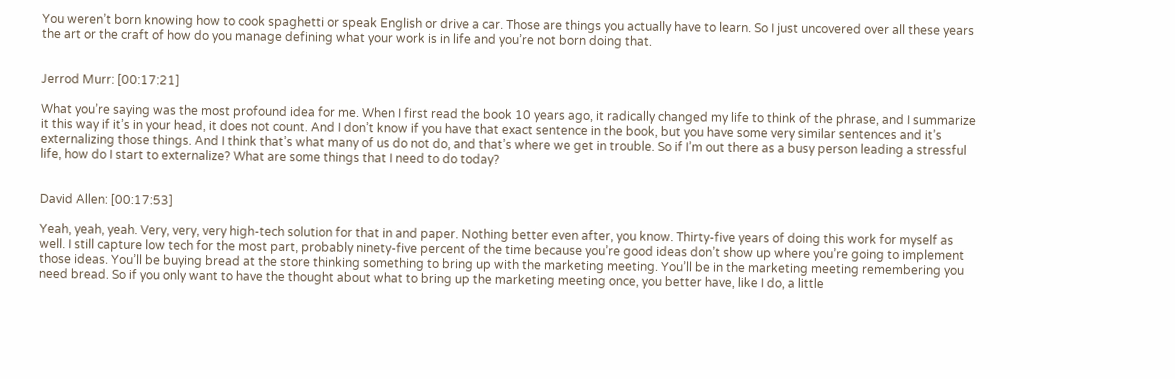You weren’t born knowing how to cook spaghetti or speak English or drive a car. Those are things you actually have to learn. So I just uncovered over all these years the art or the craft of how do you manage defining what your work is in life and you’re not born doing that.


Jerrod Murr: [00:17:21]

What you’re saying was the most profound idea for me. When I first read the book 10 years ago, it radically changed my life to think of the phrase, and I summarize it this way if it’s in your head, it does not count. And I don’t know if you have that exact sentence in the book, but you have some very similar sentences and it’s externalizing those things. And I think that’s what many of us do not do, and that’s where we get in trouble. So if I’m out there as a busy person leading a stressful life, how do I start to externalize? What are some things that I need to do today?


David Allen: [00:17:53]

Yeah, yeah, yeah. Very, very, very high-tech solution for that in and paper. Nothing better even after, you know. Thirty-five years of doing this work for myself as well. I still capture low tech for the most part, probably ninety-five percent of the time because you’re good ideas don’t show up where you’re going to implement those ideas. You’ll be buying bread at the store thinking something to bring up with the marketing meeting. You’ll be in the marketing meeting remembering you need bread. So if you only want to have the thought about what to bring up the marketing meeting once, you better have, like I do, a little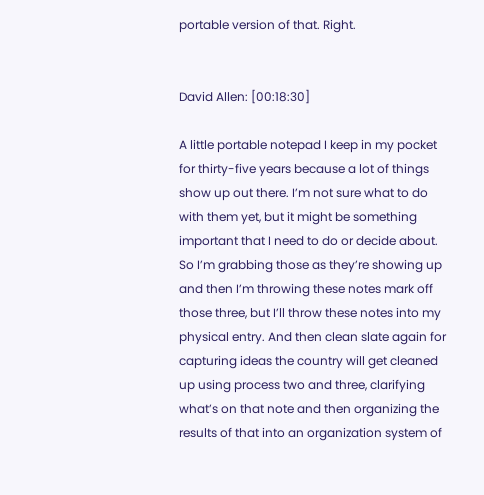portable version of that. Right.


David Allen: [00:18:30]

A little portable notepad I keep in my pocket for thirty-five years because a lot of things show up out there. I’m not sure what to do with them yet, but it might be something important that I need to do or decide about. So I’m grabbing those as they’re showing up and then I’m throwing these notes mark off those three, but I’ll throw these notes into my physical entry. And then clean slate again for capturing ideas the country will get cleaned up using process two and three, clarifying what’s on that note and then organizing the results of that into an organization system of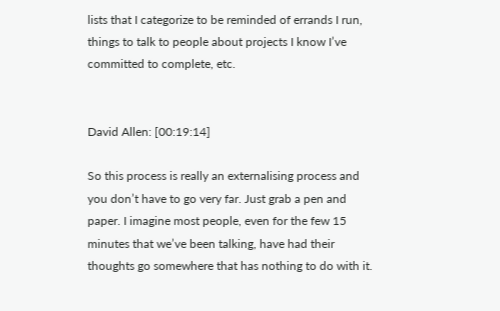lists that I categorize to be reminded of errands I run, things to talk to people about projects I know I’ve committed to complete, etc.


David Allen: [00:19:14]

So this process is really an externalising process and you don’t have to go very far. Just grab a pen and paper. I imagine most people, even for the few 15 minutes that we’ve been talking, have had their thoughts go somewhere that has nothing to do with it.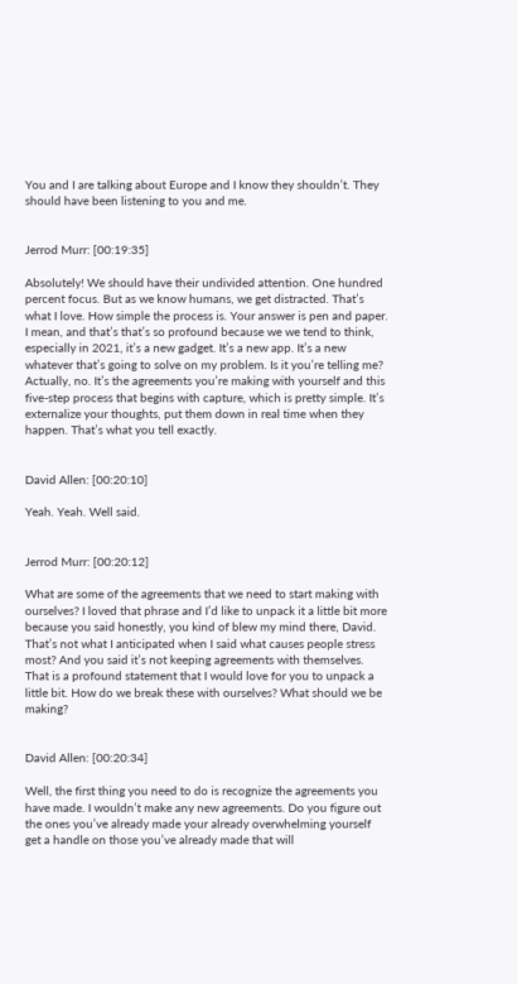You and I are talking about Europe and I know they shouldn’t. They should have been listening to you and me.


Jerrod Murr: [00:19:35]

Absolutely! We should have their undivided attention. One hundred percent focus. But as we know humans, we get distracted. That’s what I love. How simple the process is. Your answer is pen and paper. I mean, and that’s that’s so profound because we we tend to think, especially in 2021, it’s a new gadget. It’s a new app. It’s a new whatever that’s going to solve on my problem. Is it you’re telling me? Actually, no. It’s the agreements you’re making with yourself and this five-step process that begins with capture, which is pretty simple. It’s externalize your thoughts, put them down in real time when they happen. That’s what you tell exactly.


David Allen: [00:20:10]

Yeah. Yeah. Well said.


Jerrod Murr: [00:20:12]

What are some of the agreements that we need to start making with ourselves? I loved that phrase and I’d like to unpack it a little bit more because you said honestly, you kind of blew my mind there, David. That’s not what I anticipated when I said what causes people stress most? And you said it’s not keeping agreements with themselves. That is a profound statement that I would love for you to unpack a little bit. How do we break these with ourselves? What should we be making?


David Allen: [00:20:34]

Well, the first thing you need to do is recognize the agreements you have made. I wouldn’t make any new agreements. Do you figure out the ones you’ve already made your already overwhelming yourself get a handle on those you’ve already made that will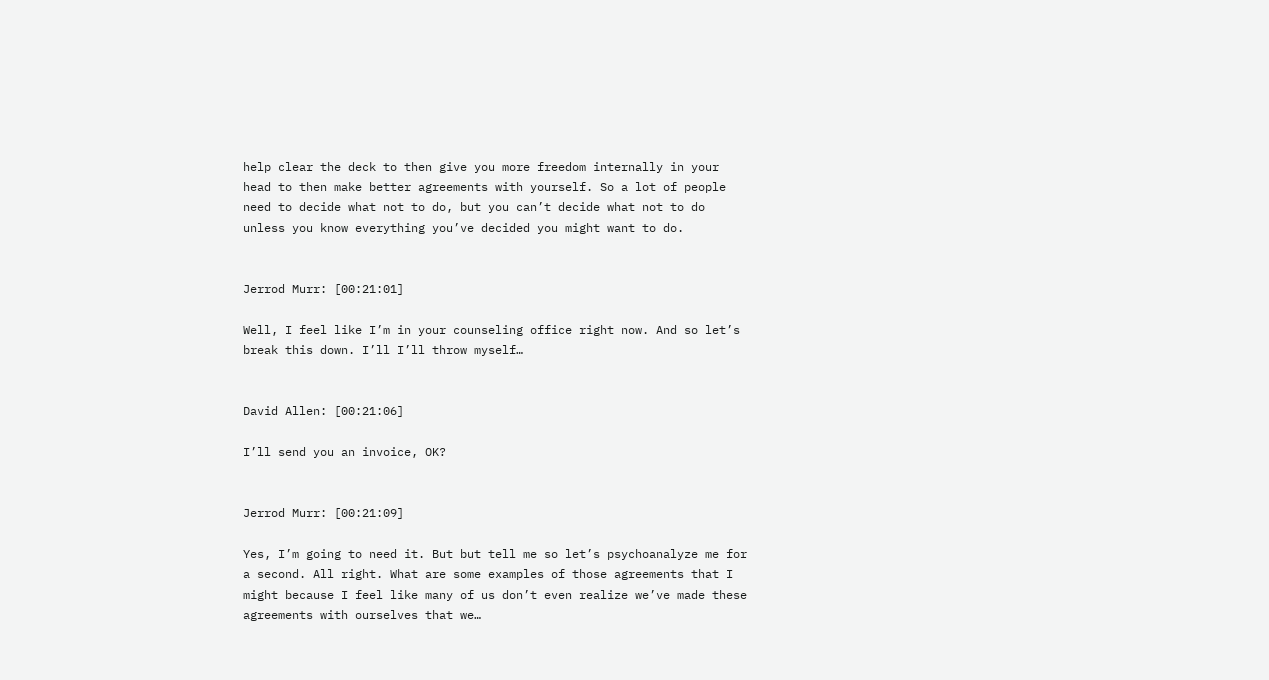help clear the deck to then give you more freedom internally in your head to then make better agreements with yourself. So a lot of people need to decide what not to do, but you can’t decide what not to do unless you know everything you’ve decided you might want to do.


Jerrod Murr: [00:21:01]

Well, I feel like I’m in your counseling office right now. And so let’s break this down. I’ll I’ll throw myself…


David Allen: [00:21:06]

I’ll send you an invoice, OK?


Jerrod Murr: [00:21:09]

Yes, I’m going to need it. But but tell me so let’s psychoanalyze me for a second. All right. What are some examples of those agreements that I might because I feel like many of us don’t even realize we’ve made these agreements with ourselves that we…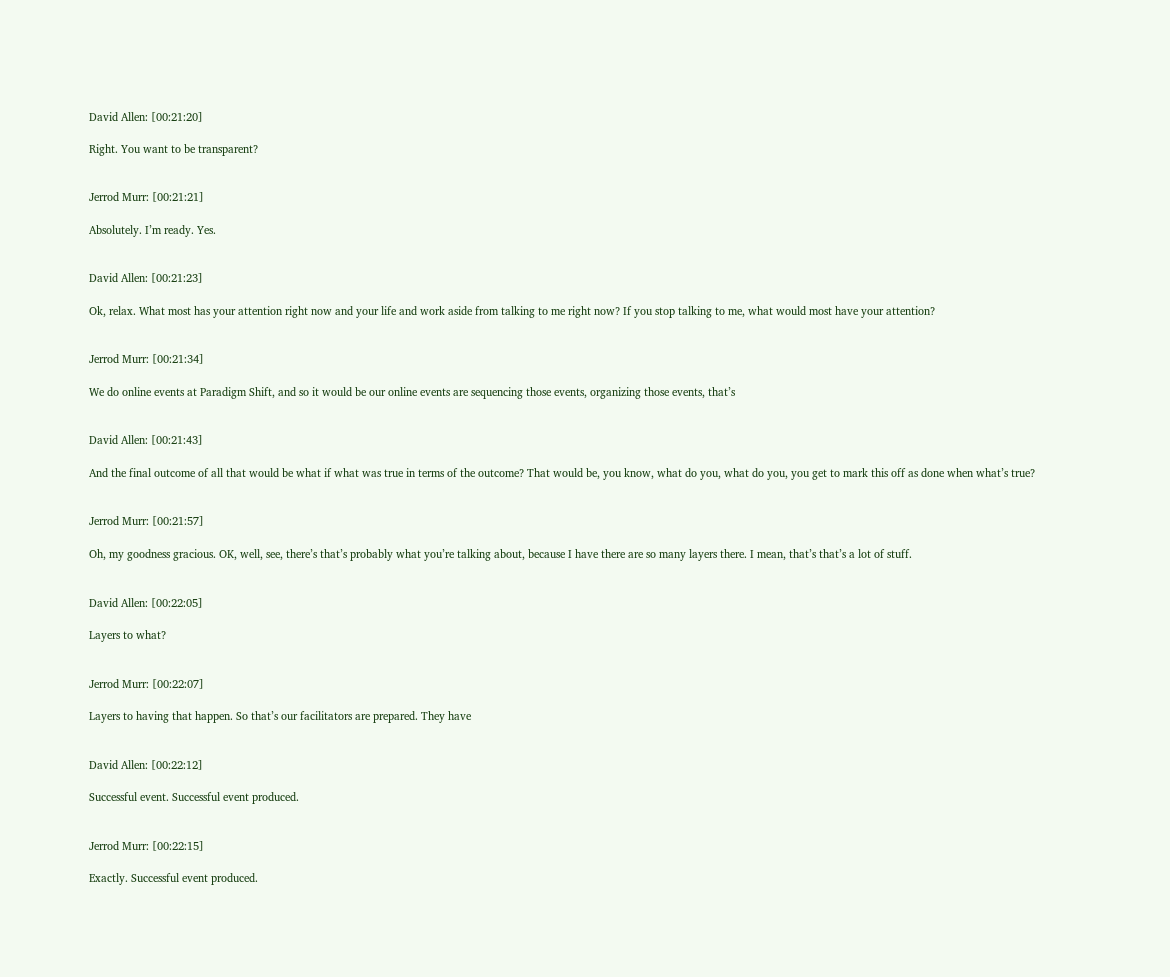David Allen: [00:21:20]

Right. You want to be transparent?


Jerrod Murr: [00:21:21]

Absolutely. I’m ready. Yes.


David Allen: [00:21:23]

Ok, relax. What most has your attention right now and your life and work aside from talking to me right now? If you stop talking to me, what would most have your attention?


Jerrod Murr: [00:21:34]

We do online events at Paradigm Shift, and so it would be our online events are sequencing those events, organizing those events, that’s


David Allen: [00:21:43]

And the final outcome of all that would be what if what was true in terms of the outcome? That would be, you know, what do you, what do you, you get to mark this off as done when what’s true?


Jerrod Murr: [00:21:57]

Oh, my goodness gracious. OK, well, see, there’s that’s probably what you’re talking about, because I have there are so many layers there. I mean, that’s that’s a lot of stuff.


David Allen: [00:22:05]

Layers to what?


Jerrod Murr: [00:22:07]

Layers to having that happen. So that’s our facilitators are prepared. They have


David Allen: [00:22:12]

Successful event. Successful event produced.


Jerrod Murr: [00:22:15]

Exactly. Successful event produced.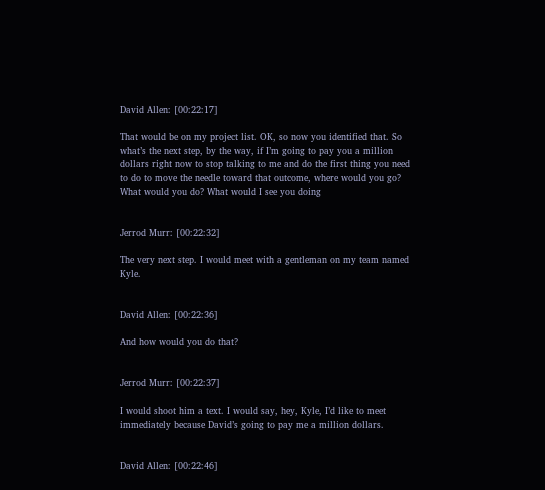David Allen: [00:22:17]

That would be on my project list. OK, so now you identified that. So what’s the next step, by the way, if I’m going to pay you a million dollars right now to stop talking to me and do the first thing you need to do to move the needle toward that outcome, where would you go? What would you do? What would I see you doing


Jerrod Murr: [00:22:32]

The very next step. I would meet with a gentleman on my team named Kyle.


David Allen: [00:22:36]

And how would you do that?


Jerrod Murr: [00:22:37]

I would shoot him a text. I would say, hey, Kyle, I’d like to meet immediately because David’s going to pay me a million dollars.


David Allen: [00:22:46]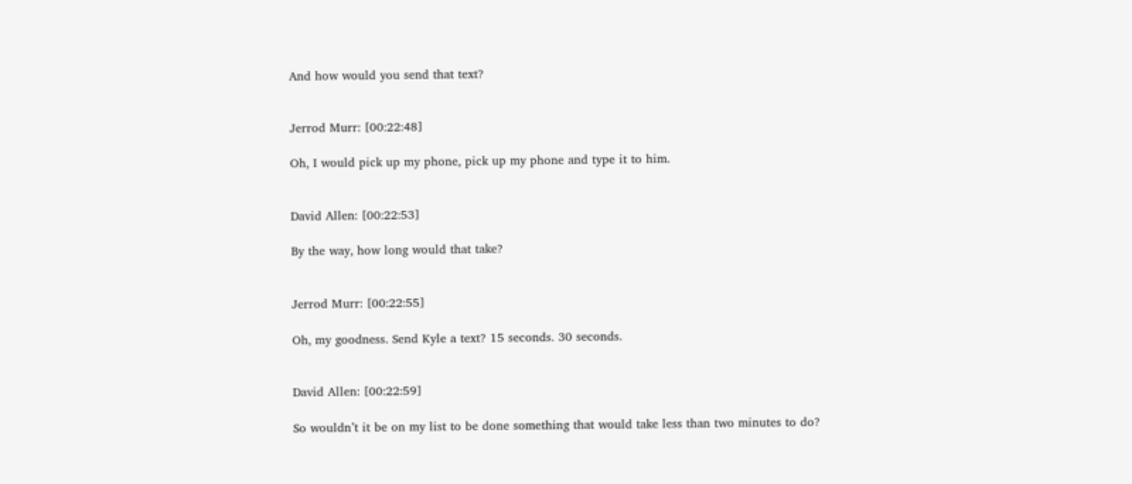And how would you send that text?


Jerrod Murr: [00:22:48]

Oh, I would pick up my phone, pick up my phone and type it to him.


David Allen: [00:22:53]

By the way, how long would that take?


Jerrod Murr: [00:22:55]

Oh, my goodness. Send Kyle a text? 15 seconds. 30 seconds.


David Allen: [00:22:59]

So wouldn’t it be on my list to be done something that would take less than two minutes to do?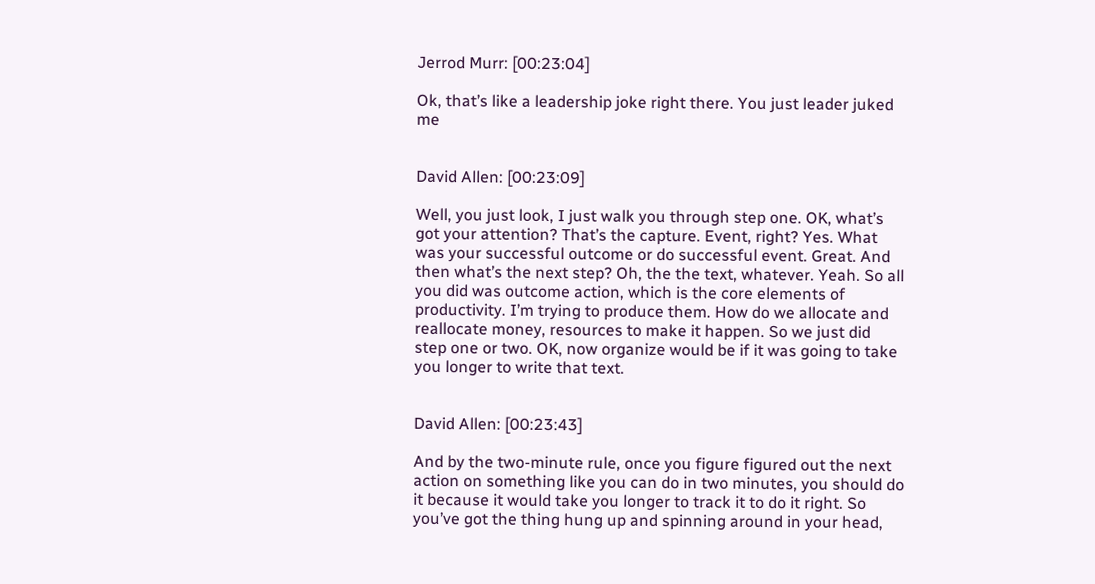Jerrod Murr: [00:23:04]

Ok, that’s like a leadership joke right there. You just leader juked me


David Allen: [00:23:09]

Well, you just look, I just walk you through step one. OK, what’s got your attention? That’s the capture. Event, right? Yes. What was your successful outcome or do successful event. Great. And then what’s the next step? Oh, the the text, whatever. Yeah. So all you did was outcome action, which is the core elements of productivity. I’m trying to produce them. How do we allocate and reallocate money, resources to make it happen. So we just did step one or two. OK, now organize would be if it was going to take you longer to write that text.


David Allen: [00:23:43]

And by the two-minute rule, once you figure figured out the next action on something like you can do in two minutes, you should do it because it would take you longer to track it to do it right. So you’ve got the thing hung up and spinning around in your head,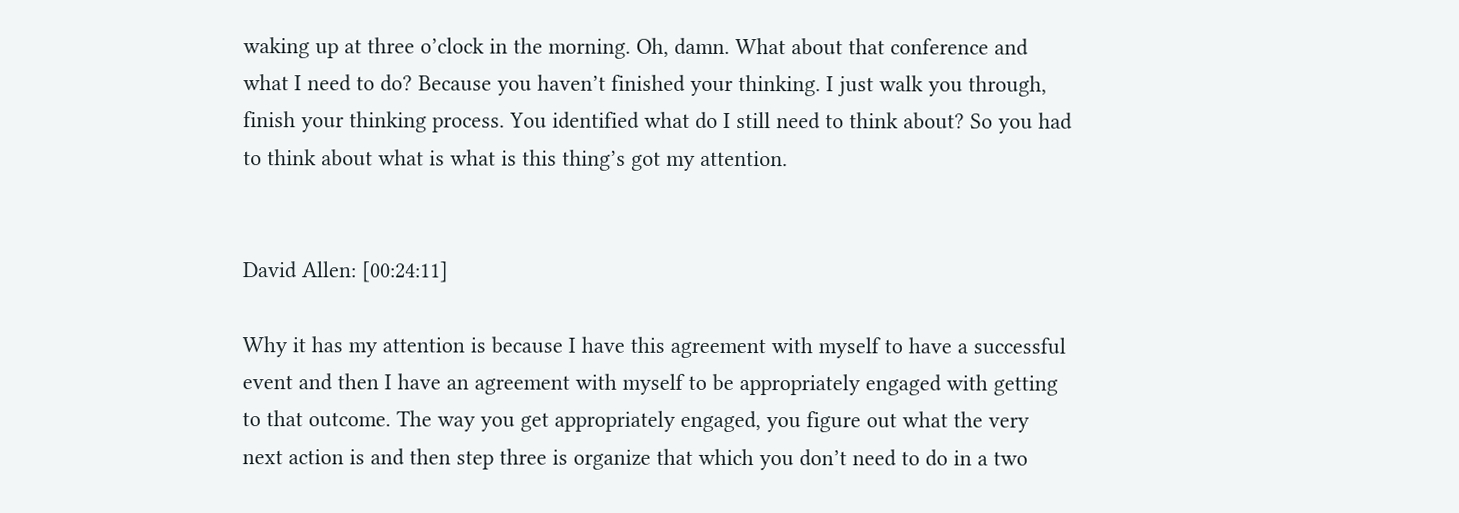waking up at three o’clock in the morning. Oh, damn. What about that conference and what I need to do? Because you haven’t finished your thinking. I just walk you through, finish your thinking process. You identified what do I still need to think about? So you had to think about what is what is this thing’s got my attention.


David Allen: [00:24:11]

Why it has my attention is because I have this agreement with myself to have a successful event and then I have an agreement with myself to be appropriately engaged with getting to that outcome. The way you get appropriately engaged, you figure out what the very next action is and then step three is organize that which you don’t need to do in a two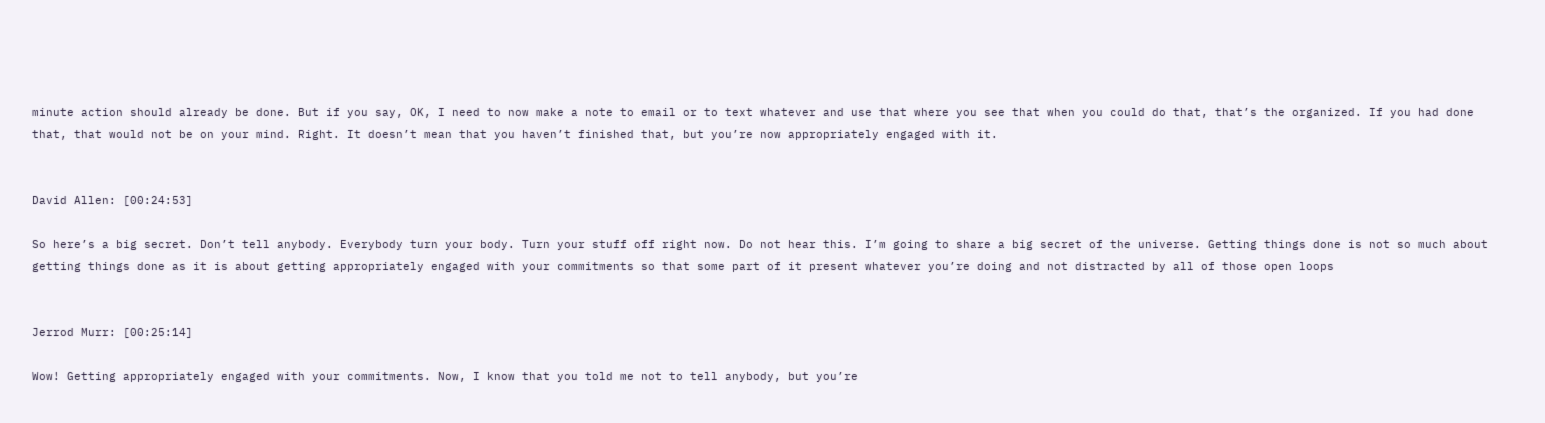minute action should already be done. But if you say, OK, I need to now make a note to email or to text whatever and use that where you see that when you could do that, that’s the organized. If you had done that, that would not be on your mind. Right. It doesn’t mean that you haven’t finished that, but you’re now appropriately engaged with it.


David Allen: [00:24:53]

So here’s a big secret. Don’t tell anybody. Everybody turn your body. Turn your stuff off right now. Do not hear this. I’m going to share a big secret of the universe. Getting things done is not so much about getting things done as it is about getting appropriately engaged with your commitments so that some part of it present whatever you’re doing and not distracted by all of those open loops


Jerrod Murr: [00:25:14]

Wow! Getting appropriately engaged with your commitments. Now, I know that you told me not to tell anybody, but you’re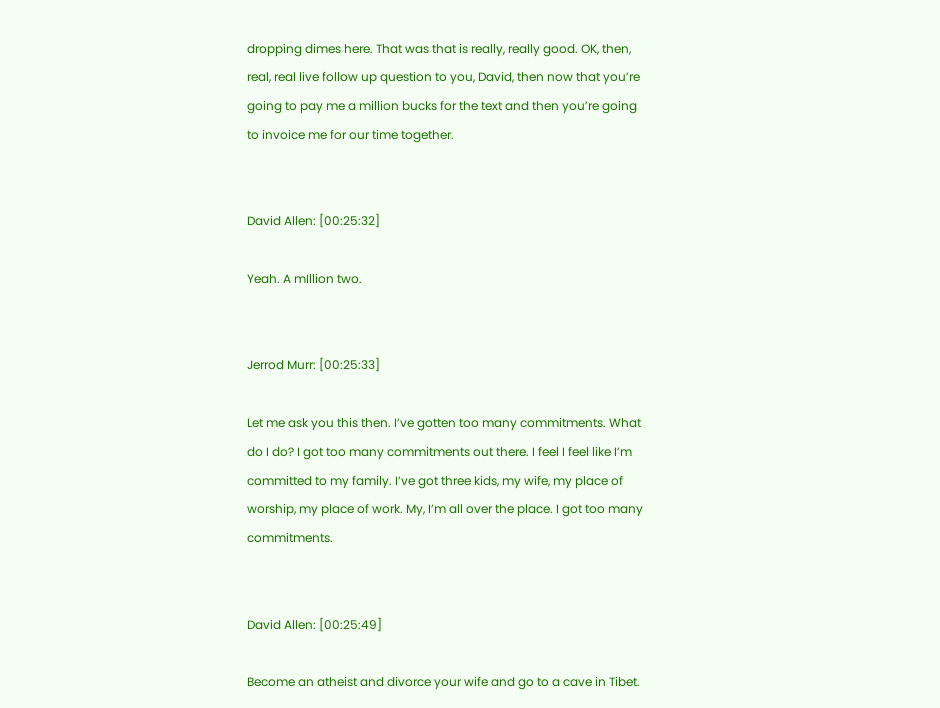dropping dimes here. That was that is really, really good. OK, then, real, real live follow up question to you, David, then now that you’re going to pay me a million bucks for the text and then you’re going to invoice me for our time together.


David Allen: [00:25:32]

Yeah. A mIllion two.


Jerrod Murr: [00:25:33]

Let me ask you this then. I’ve gotten too many commitments. What do I do? I got too many commitments out there. I feel I feel like I’m committed to my family. I’ve got three kids, my wife, my place of worship, my place of work. My, I’m all over the place. I got too many commitments.


David Allen: [00:25:49]

Become an atheist and divorce your wife and go to a cave in Tibet.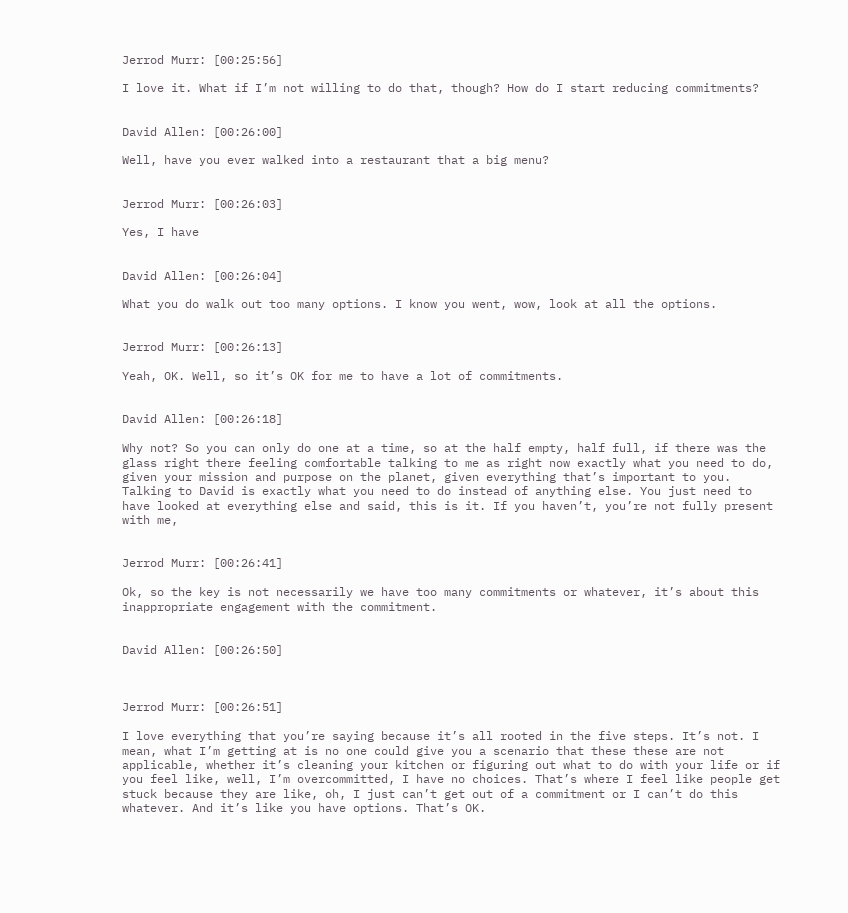Jerrod Murr: [00:25:56]

I love it. What if I’m not willing to do that, though? How do I start reducing commitments?


David Allen: [00:26:00]

Well, have you ever walked into a restaurant that a big menu?


Jerrod Murr: [00:26:03]

Yes, I have


David Allen: [00:26:04]

What you do walk out too many options. I know you went, wow, look at all the options.


Jerrod Murr: [00:26:13]

Yeah, OK. Well, so it’s OK for me to have a lot of commitments.


David Allen: [00:26:18]

Why not? So you can only do one at a time, so at the half empty, half full, if there was the glass right there feeling comfortable talking to me as right now exactly what you need to do, given your mission and purpose on the planet, given everything that’s important to you. Talking to David is exactly what you need to do instead of anything else. You just need to have looked at everything else and said, this is it. If you haven’t, you’re not fully present with me,


Jerrod Murr: [00:26:41]

Ok, so the key is not necessarily we have too many commitments or whatever, it’s about this inappropriate engagement with the commitment.


David Allen: [00:26:50]



Jerrod Murr: [00:26:51]

I love everything that you’re saying because it’s all rooted in the five steps. It’s not. I mean, what I’m getting at is no one could give you a scenario that these these are not applicable, whether it’s cleaning your kitchen or figuring out what to do with your life or if you feel like, well, I’m overcommitted, I have no choices. That’s where I feel like people get stuck because they are like, oh, I just can’t get out of a commitment or I can’t do this whatever. And it’s like you have options. That’s OK.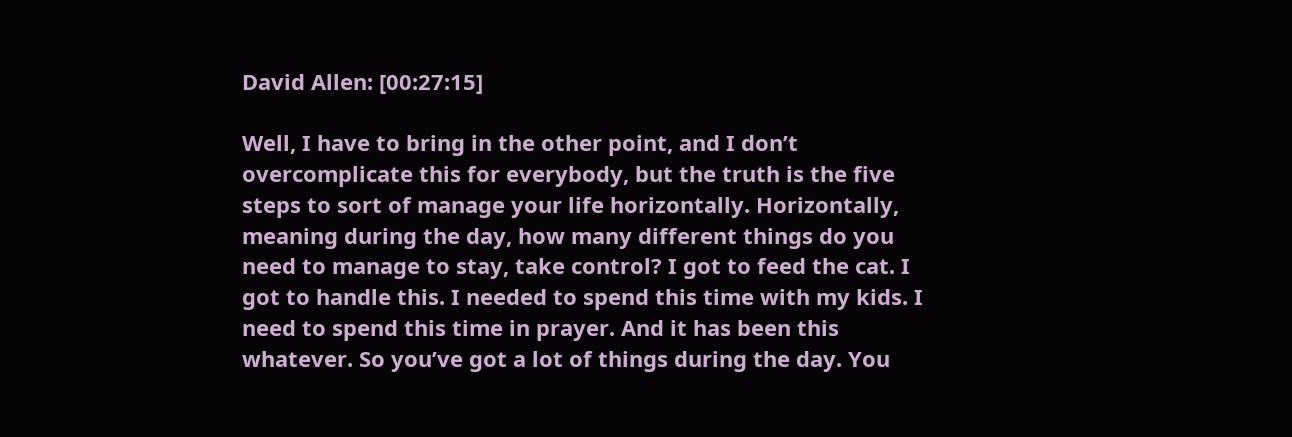David Allen: [00:27:15]

Well, I have to bring in the other point, and I don’t overcomplicate this for everybody, but the truth is the five steps to sort of manage your life horizontally. Horizontally, meaning during the day, how many different things do you need to manage to stay, take control? I got to feed the cat. I got to handle this. I needed to spend this time with my kids. I need to spend this time in prayer. And it has been this whatever. So you’ve got a lot of things during the day. You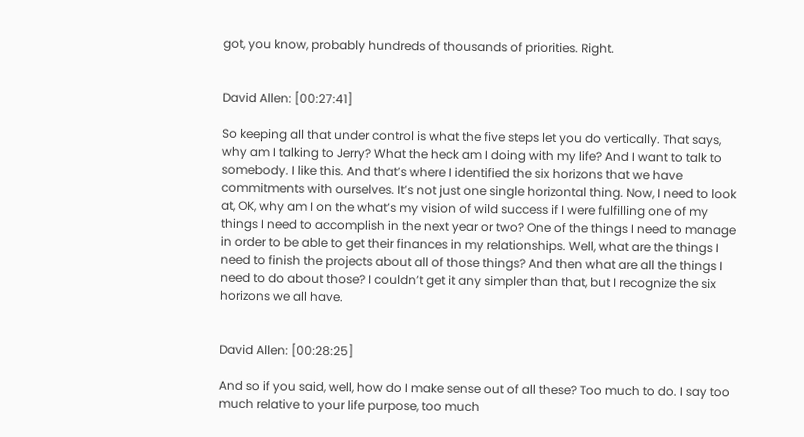got, you know, probably hundreds of thousands of priorities. Right.


David Allen: [00:27:41]

So keeping all that under control is what the five steps let you do vertically. That says, why am I talking to Jerry? What the heck am I doing with my life? And I want to talk to somebody. I like this. And that’s where I identified the six horizons that we have commitments with ourselves. It’s not just one single horizontal thing. Now, I need to look at, OK, why am I on the what’s my vision of wild success if I were fulfilling one of my things I need to accomplish in the next year or two? One of the things I need to manage in order to be able to get their finances in my relationships. Well, what are the things I need to finish the projects about all of those things? And then what are all the things I need to do about those? I couldn’t get it any simpler than that, but I recognize the six horizons we all have.


David Allen: [00:28:25]

And so if you said, well, how do I make sense out of all these? Too much to do. I say too much relative to your life purpose, too much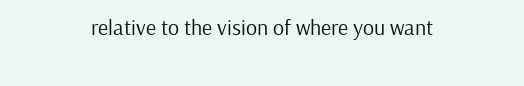relative to the vision of where you want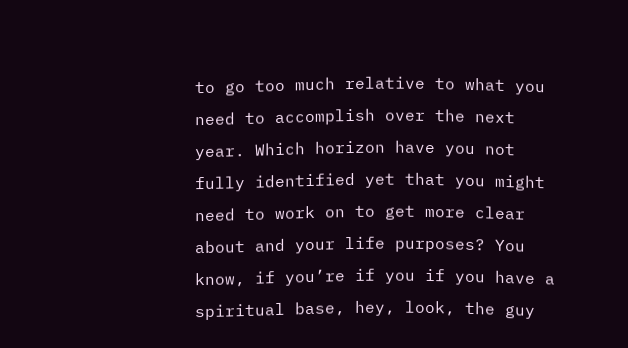to go too much relative to what you need to accomplish over the next year. Which horizon have you not fully identified yet that you might need to work on to get more clear about and your life purposes? You know, if you’re if you if you have a spiritual base, hey, look, the guy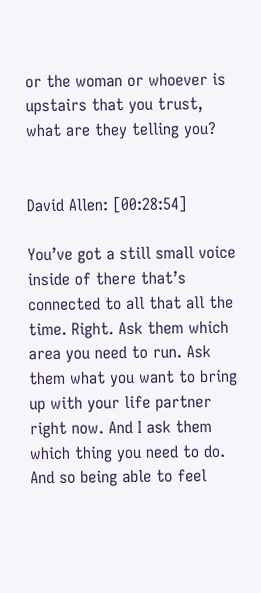or the woman or whoever is upstairs that you trust, what are they telling you?


David Allen: [00:28:54]

You’ve got a still small voice inside of there that’s connected to all that all the time. Right. Ask them which area you need to run. Ask them what you want to bring up with your life partner right now. And I ask them which thing you need to do. And so being able to feel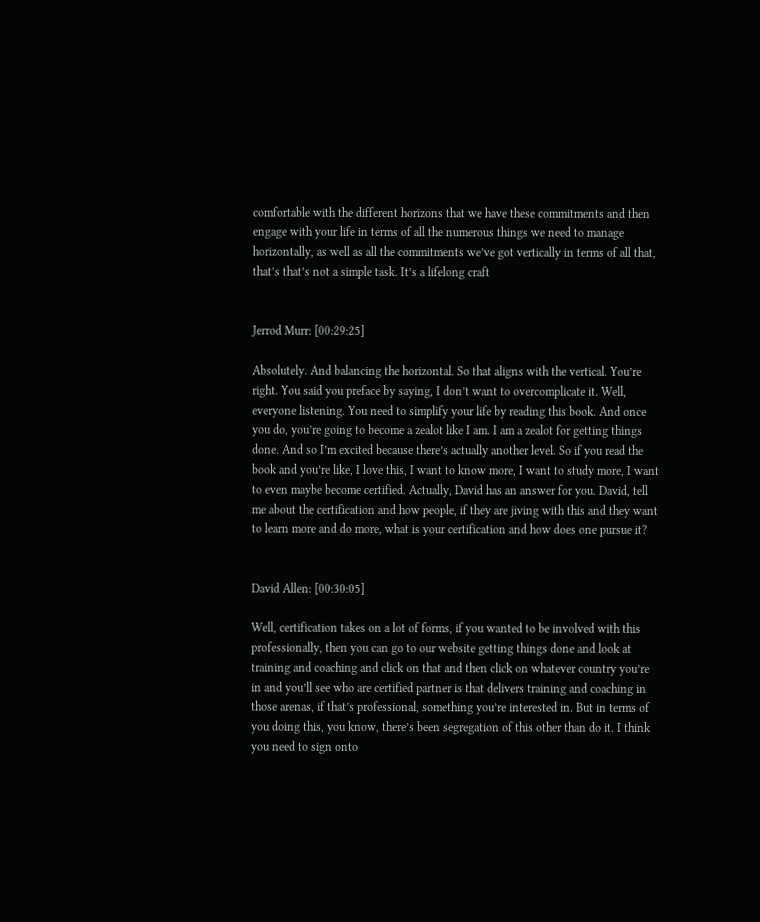comfortable with the different horizons that we have these commitments and then engage with your life in terms of all the numerous things we need to manage horizontally, as well as all the commitments we’ve got vertically in terms of all that, that’s that’s not a simple task. It’s a lifelong craft


Jerrod Murr: [00:29:25]

Absolutely. And balancing the horizontal. So that aligns with the vertical. You’re right. You said you preface by saying, I don’t want to overcomplicate it. Well, everyone listening. You need to simplify your life by reading this book. And once you do, you’re going to become a zealot like I am. I am a zealot for getting things done. And so I’m excited because there’s actually another level. So if you read the book and you’re like, I love this, I want to know more, I want to study more, I want to even maybe become certified. Actually, David has an answer for you. David, tell me about the certification and how people, if they are jiving with this and they want to learn more and do more, what is your certification and how does one pursue it?


David Allen: [00:30:05]

Well, certification takes on a lot of forms, if you wanted to be involved with this professionally, then you can go to our website getting things done and look at training and coaching and click on that and then click on whatever country you’re in and you’ll see who are certified partner is that delivers training and coaching in those arenas, if that’s professional, something you’re interested in. But in terms of you doing this, you know, there’s been segregation of this other than do it. I think you need to sign onto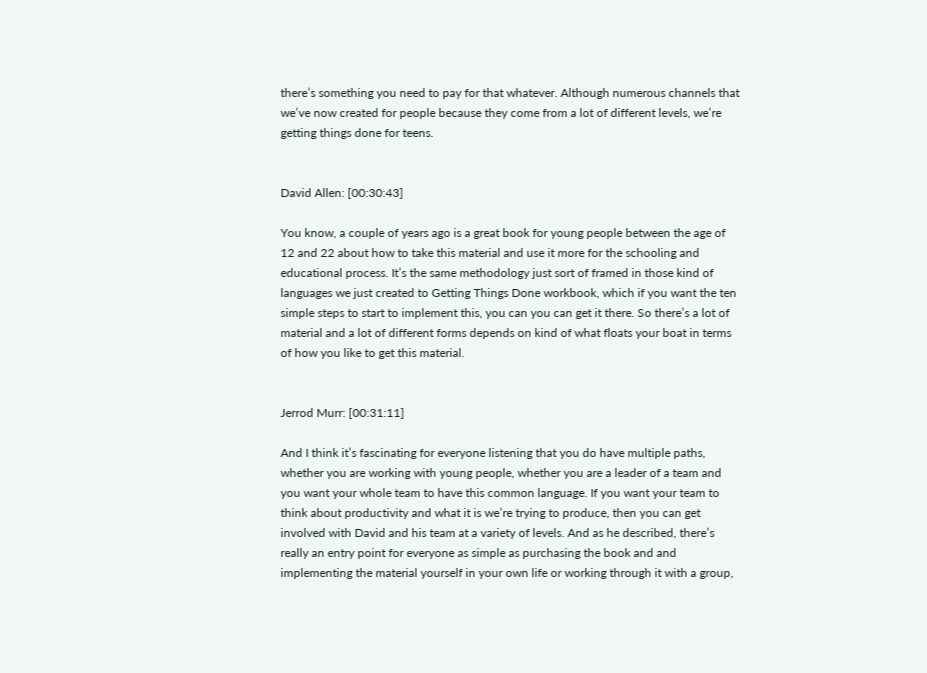there’s something you need to pay for that whatever. Although numerous channels that we’ve now created for people because they come from a lot of different levels, we’re getting things done for teens.


David Allen: [00:30:43]

You know, a couple of years ago is a great book for young people between the age of 12 and 22 about how to take this material and use it more for the schooling and educational process. It’s the same methodology just sort of framed in those kind of languages we just created to Getting Things Done workbook, which if you want the ten simple steps to start to implement this, you can you can get it there. So there’s a lot of material and a lot of different forms depends on kind of what floats your boat in terms of how you like to get this material.


Jerrod Murr: [00:31:11]

And I think it’s fascinating for everyone listening that you do have multiple paths, whether you are working with young people, whether you are a leader of a team and you want your whole team to have this common language. If you want your team to think about productivity and what it is we’re trying to produce, then you can get involved with David and his team at a variety of levels. And as he described, there’s really an entry point for everyone as simple as purchasing the book and and implementing the material yourself in your own life or working through it with a group,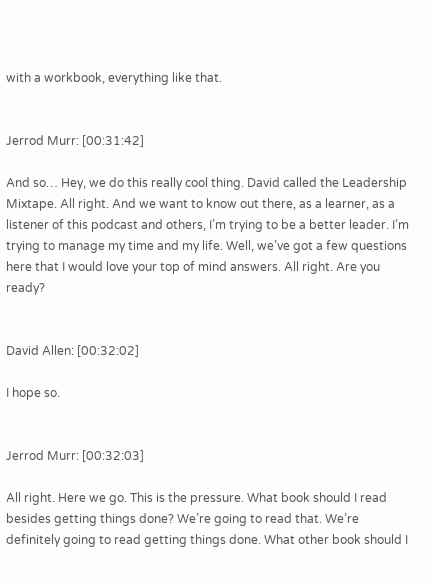with a workbook, everything like that.


Jerrod Murr: [00:31:42]

And so… Hey, we do this really cool thing. David called the Leadership Mixtape. All right. And we want to know out there, as a learner, as a listener of this podcast and others, I’m trying to be a better leader. I’m trying to manage my time and my life. Well, we’ve got a few questions here that I would love your top of mind answers. All right. Are you ready?


David Allen: [00:32:02]

I hope so.


Jerrod Murr: [00:32:03]

All right. Here we go. This is the pressure. What book should I read besides getting things done? We’re going to read that. We’re definitely going to read getting things done. What other book should I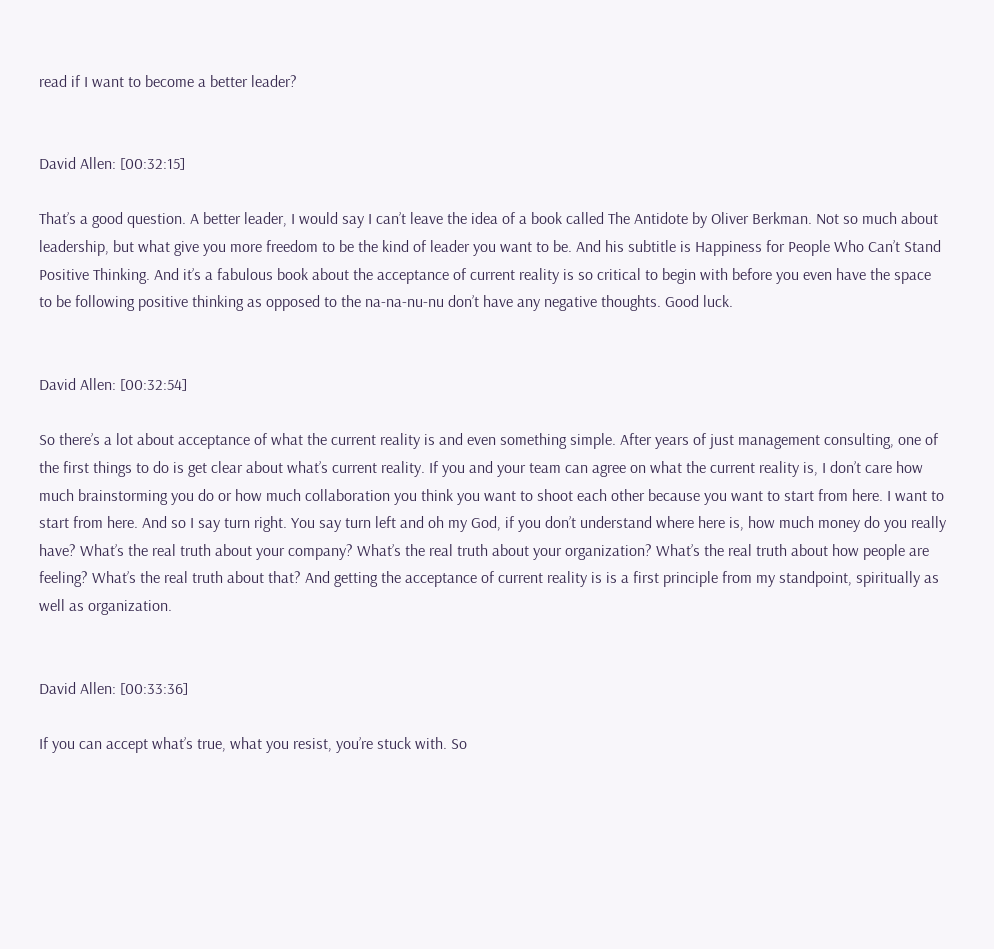read if I want to become a better leader?


David Allen: [00:32:15]

That’s a good question. A better leader, I would say I can’t leave the idea of a book called The Antidote by Oliver Berkman. Not so much about leadership, but what give you more freedom to be the kind of leader you want to be. And his subtitle is Happiness for People Who Can’t Stand Positive Thinking. And it’s a fabulous book about the acceptance of current reality is so critical to begin with before you even have the space to be following positive thinking as opposed to the na-na-nu-nu don’t have any negative thoughts. Good luck.


David Allen: [00:32:54]

So there’s a lot about acceptance of what the current reality is and even something simple. After years of just management consulting, one of the first things to do is get clear about what’s current reality. If you and your team can agree on what the current reality is, I don’t care how much brainstorming you do or how much collaboration you think you want to shoot each other because you want to start from here. I want to start from here. And so I say turn right. You say turn left and oh my God, if you don’t understand where here is, how much money do you really have? What’s the real truth about your company? What’s the real truth about your organization? What’s the real truth about how people are feeling? What’s the real truth about that? And getting the acceptance of current reality is is a first principle from my standpoint, spiritually as well as organization.


David Allen: [00:33:36]

If you can accept what’s true, what you resist, you’re stuck with. So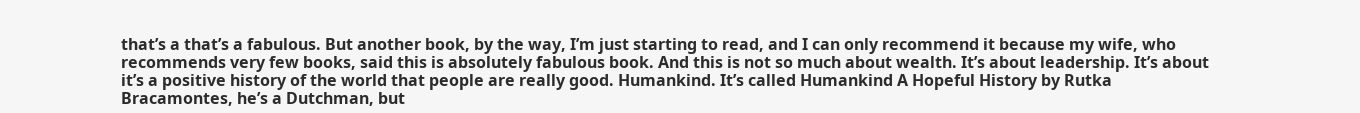that’s a that’s a fabulous. But another book, by the way, I’m just starting to read, and I can only recommend it because my wife, who recommends very few books, said this is absolutely fabulous book. And this is not so much about wealth. It’s about leadership. It’s about it’s a positive history of the world that people are really good. Humankind. It’s called Humankind A Hopeful History by Rutka Bracamontes, he’s a Dutchman, but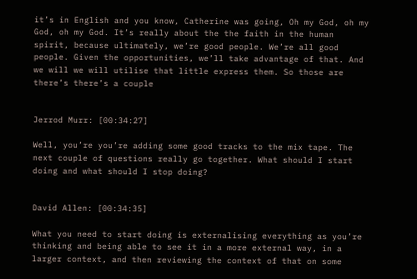it’s in English and you know, Catherine was going, Oh my God, oh my God, oh my God. It’s really about the the faith in the human spirit, because ultimately, we’re good people. We’re all good people. Given the opportunities, we’ll take advantage of that. And we will we will utilise that little express them. So those are there’s there’s a couple


Jerrod Murr: [00:34:27]

Well, you’re you’re adding some good tracks to the mix tape. The next couple of questions really go together. What should I start doing and what should I stop doing?


David Allen: [00:34:35]

What you need to start doing is externalising everything as you’re thinking and being able to see it in a more external way, in a larger context, and then reviewing the context of that on some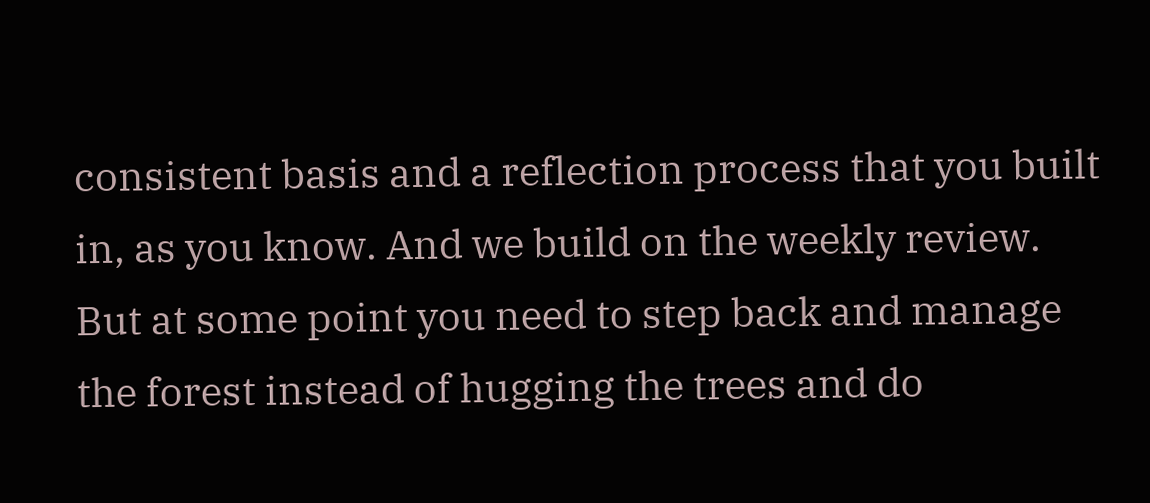consistent basis and a reflection process that you built in, as you know. And we build on the weekly review. But at some point you need to step back and manage the forest instead of hugging the trees and do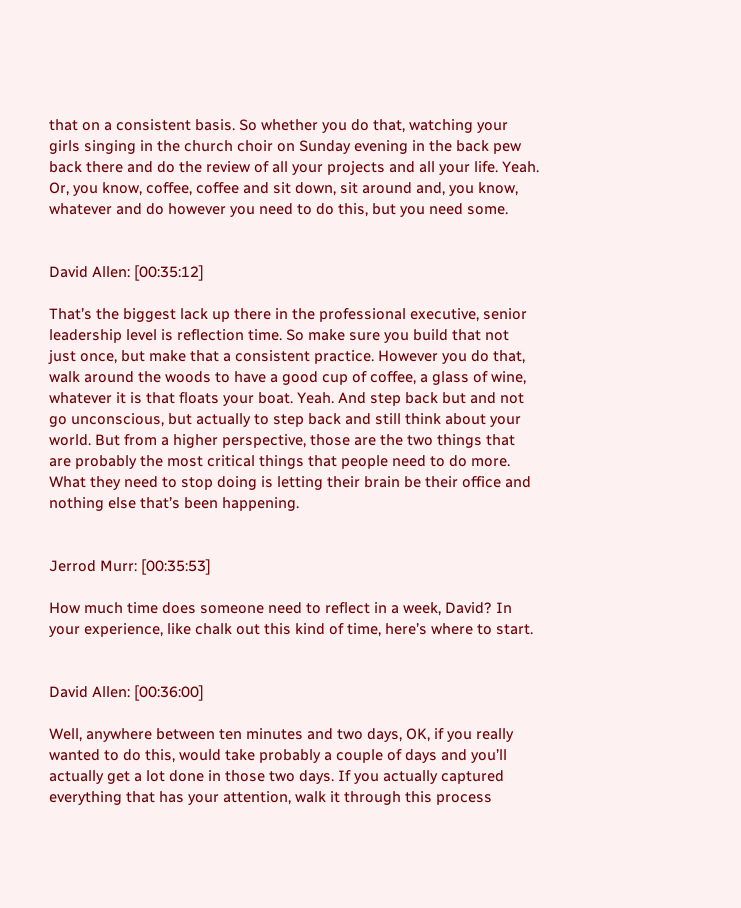that on a consistent basis. So whether you do that, watching your girls singing in the church choir on Sunday evening in the back pew back there and do the review of all your projects and all your life. Yeah. Or, you know, coffee, coffee and sit down, sit around and, you know, whatever and do however you need to do this, but you need some.


David Allen: [00:35:12]

That’s the biggest lack up there in the professional executive, senior leadership level is reflection time. So make sure you build that not just once, but make that a consistent practice. However you do that, walk around the woods to have a good cup of coffee, a glass of wine, whatever it is that floats your boat. Yeah. And step back but and not go unconscious, but actually to step back and still think about your world. But from a higher perspective, those are the two things that are probably the most critical things that people need to do more. What they need to stop doing is letting their brain be their office and nothing else that’s been happening.


Jerrod Murr: [00:35:53]

How much time does someone need to reflect in a week, David? In your experience, like chalk out this kind of time, here’s where to start.


David Allen: [00:36:00]

Well, anywhere between ten minutes and two days, OK, if you really wanted to do this, would take probably a couple of days and you’ll actually get a lot done in those two days. If you actually captured everything that has your attention, walk it through this process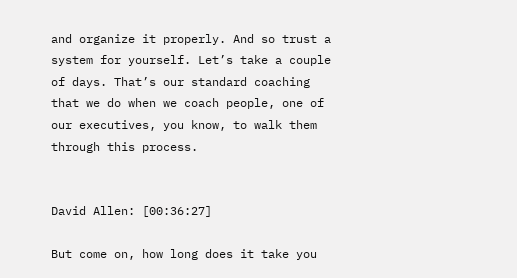and organize it properly. And so trust a system for yourself. Let’s take a couple of days. That’s our standard coaching that we do when we coach people, one of our executives, you know, to walk them through this process.


David Allen: [00:36:27]

But come on, how long does it take you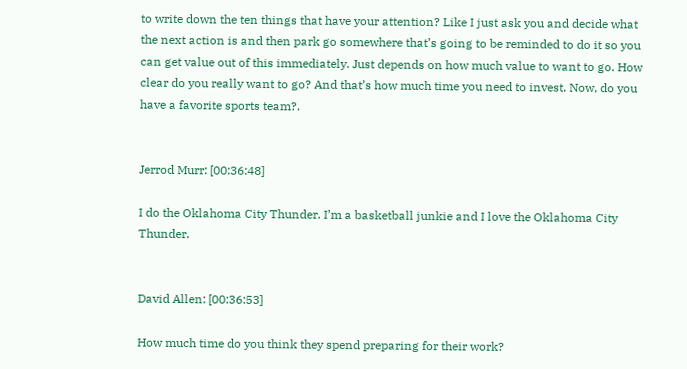to write down the ten things that have your attention? Like I just ask you and decide what the next action is and then park go somewhere that’s going to be reminded to do it so you can get value out of this immediately. Just depends on how much value to want to go. How clear do you really want to go? And that’s how much time you need to invest. Now, do you have a favorite sports team?.


Jerrod Murr: [00:36:48]

I do the Oklahoma City Thunder. I’m a basketball junkie and I love the Oklahoma City Thunder.


David Allen: [00:36:53]

How much time do you think they spend preparing for their work?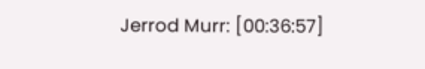Jerrod Murr: [00:36:57]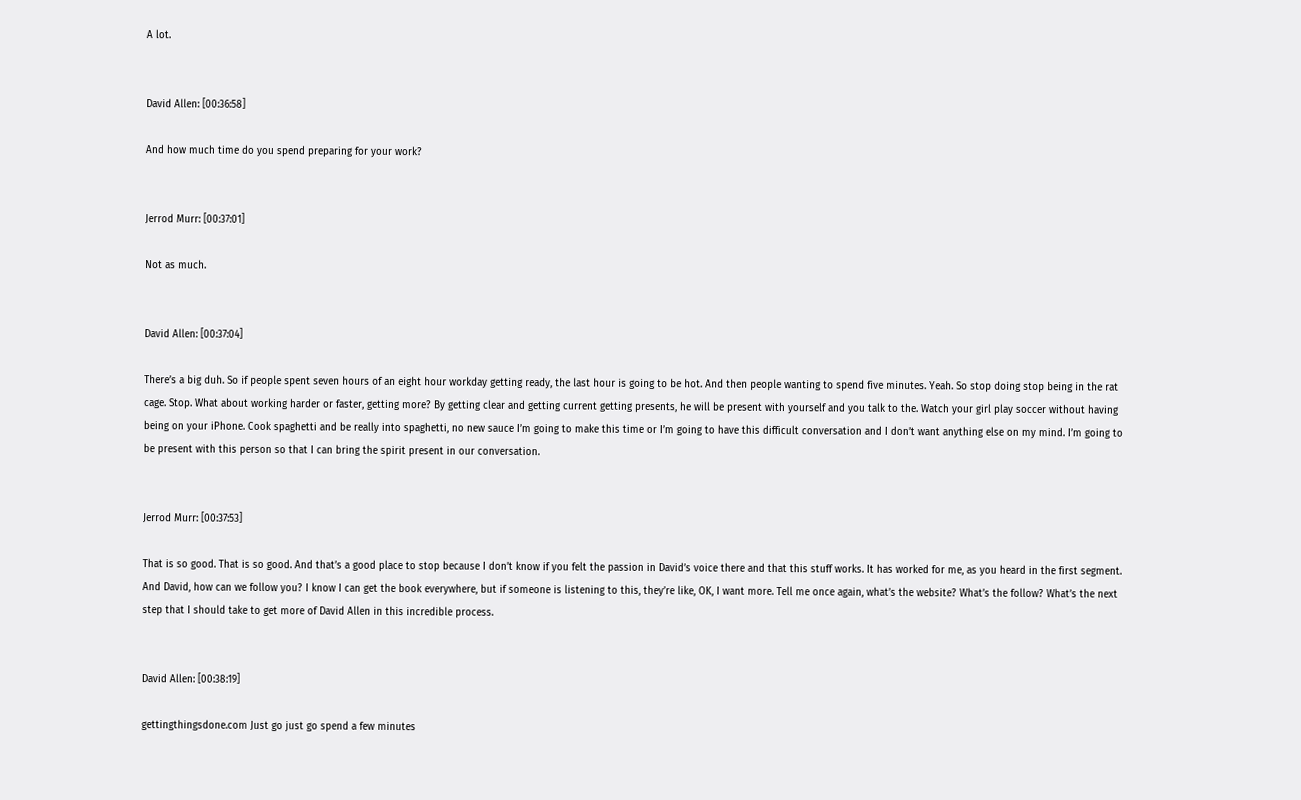A lot.


David Allen: [00:36:58]

And how much time do you spend preparing for your work?


Jerrod Murr: [00:37:01]

Not as much.


David Allen: [00:37:04]

There’s a big duh. So if people spent seven hours of an eight hour workday getting ready, the last hour is going to be hot. And then people wanting to spend five minutes. Yeah. So stop doing stop being in the rat cage. Stop. What about working harder or faster, getting more? By getting clear and getting current getting presents, he will be present with yourself and you talk to the. Watch your girl play soccer without having being on your iPhone. Cook spaghetti and be really into spaghetti, no new sauce I’m going to make this time or I’m going to have this difficult conversation and I don’t want anything else on my mind. I’m going to be present with this person so that I can bring the spirit present in our conversation.


Jerrod Murr: [00:37:53]

That is so good. That is so good. And that’s a good place to stop because I don’t know if you felt the passion in David’s voice there and that this stuff works. It has worked for me, as you heard in the first segment. And David, how can we follow you? I know I can get the book everywhere, but if someone is listening to this, they’re like, OK, I want more. Tell me once again, what’s the website? What’s the follow? What’s the next step that I should take to get more of David Allen in this incredible process.


David Allen: [00:38:19]

gettingthingsdone.com Just go just go spend a few minutes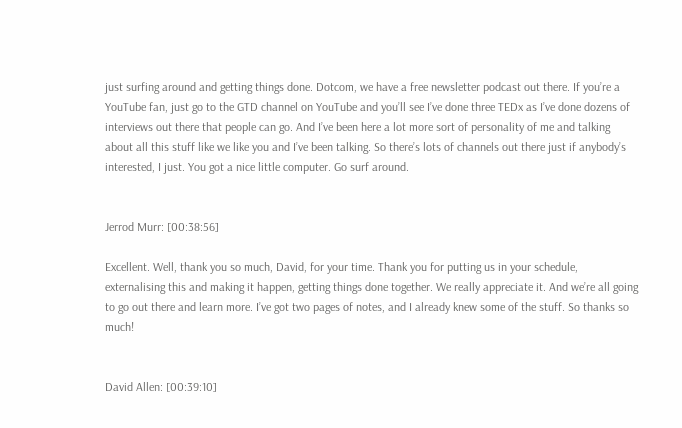just surfing around and getting things done. Dotcom, we have a free newsletter podcast out there. If you’re a YouTube fan, just go to the GTD channel on YouTube and you’ll see I’ve done three TEDx as I’ve done dozens of interviews out there that people can go. And I’ve been here a lot more sort of personality of me and talking about all this stuff like we like you and I’ve been talking. So there’s lots of channels out there just if anybody’s interested, I just. You got a nice little computer. Go surf around.


Jerrod Murr: [00:38:56]

Excellent. Well, thank you so much, David, for your time. Thank you for putting us in your schedule, externalising this and making it happen, getting things done together. We really appreciate it. And we’re all going to go out there and learn more. I’ve got two pages of notes, and I already knew some of the stuff. So thanks so much!


David Allen: [00:39:10]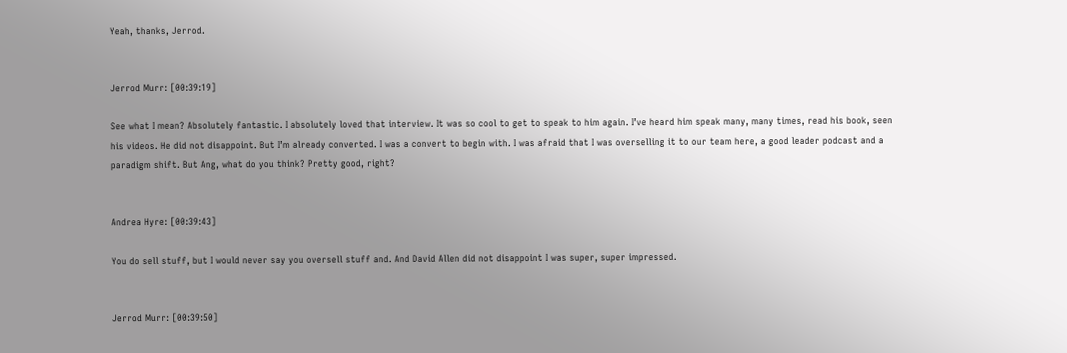Yeah, thanks, Jerrod.


Jerrod Murr: [00:39:19]

See what I mean? Absolutely fantastic. I absolutely loved that interview. It was so cool to get to speak to him again. I’ve heard him speak many, many times, read his book, seen his videos. He did not disappoint. But I’m already converted. I was a convert to begin with. I was afraid that I was overselling it to our team here, a good leader podcast and a paradigm shift. But Ang, what do you think? Pretty good, right?


Andrea Hyre: [00:39:43]

You do sell stuff, but I would never say you oversell stuff and. And David Allen did not disappoint I was super, super impressed.


Jerrod Murr: [00:39:50]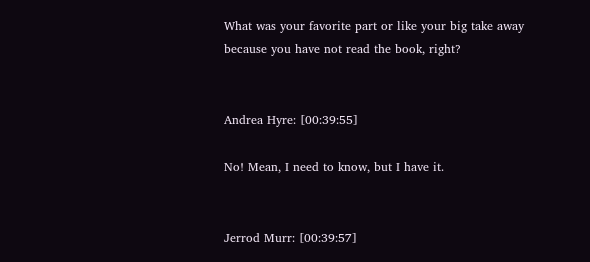What was your favorite part or like your big take away because you have not read the book, right?


Andrea Hyre: [00:39:55]

No! Mean, I need to know, but I have it.


Jerrod Murr: [00:39:57]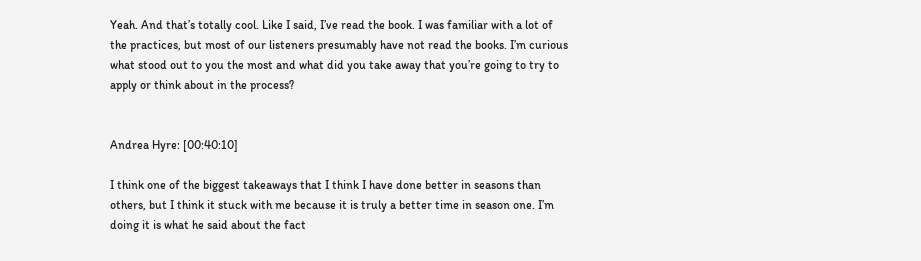Yeah. And that’s totally cool. Like I said, I’ve read the book. I was familiar with a lot of the practices, but most of our listeners presumably have not read the books. I’m curious what stood out to you the most and what did you take away that you’re going to try to apply or think about in the process?


Andrea Hyre: [00:40:10]

I think one of the biggest takeaways that I think I have done better in seasons than others, but I think it stuck with me because it is truly a better time in season one. I’m doing it is what he said about the fact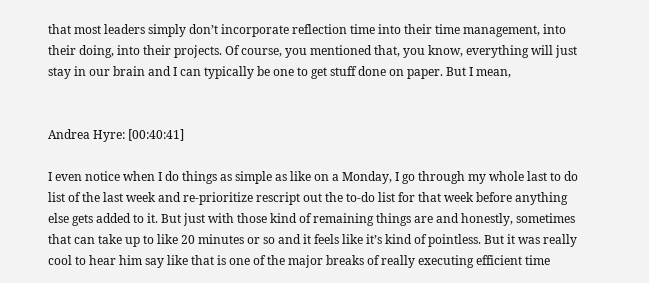that most leaders simply don’t incorporate reflection time into their time management, into their doing, into their projects. Of course, you mentioned that, you know, everything will just stay in our brain and I can typically be one to get stuff done on paper. But I mean,


Andrea Hyre: [00:40:41]

I even notice when I do things as simple as like on a Monday, I go through my whole last to do list of the last week and re-prioritize rescript out the to-do list for that week before anything else gets added to it. But just with those kind of remaining things are and honestly, sometimes that can take up to like 20 minutes or so and it feels like it’s kind of pointless. But it was really cool to hear him say like that is one of the major breaks of really executing efficient time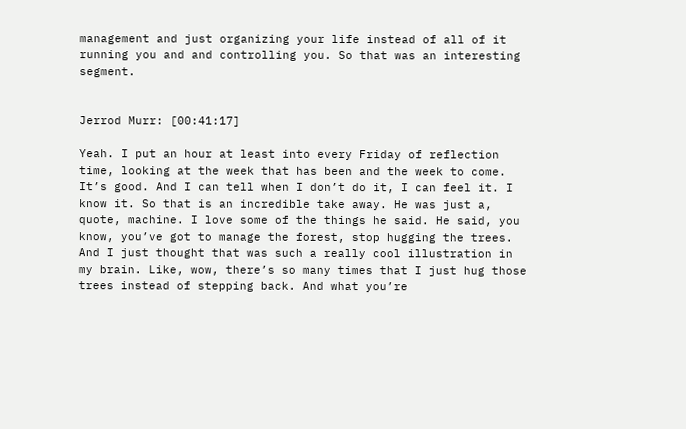management and just organizing your life instead of all of it running you and and controlling you. So that was an interesting segment.


Jerrod Murr: [00:41:17]

Yeah. I put an hour at least into every Friday of reflection time, looking at the week that has been and the week to come. It’s good. And I can tell when I don’t do it, I can feel it. I know it. So that is an incredible take away. He was just a, quote, machine. I love some of the things he said. He said, you know, you’ve got to manage the forest, stop hugging the trees. And I just thought that was such a really cool illustration in my brain. Like, wow, there’s so many times that I just hug those trees instead of stepping back. And what you’re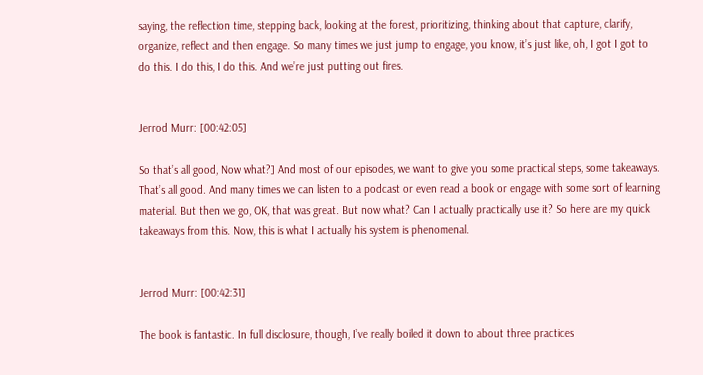saying, the reflection time, stepping back, looking at the forest, prioritizing, thinking about that capture, clarify, organize, reflect and then engage. So many times we just jump to engage, you know, it’s just like, oh, I got I got to do this. I do this, I do this. And we’re just putting out fires.


Jerrod Murr: [00:42:05]

So that’s all good, Now what?] And most of our episodes, we want to give you some practical steps, some takeaways. That’s all good. And many times we can listen to a podcast or even read a book or engage with some sort of learning material. But then we go, OK, that was great. But now what? Can I actually practically use it? So here are my quick takeaways from this. Now, this is what I actually his system is phenomenal.


Jerrod Murr: [00:42:31]

The book is fantastic. In full disclosure, though, I’ve really boiled it down to about three practices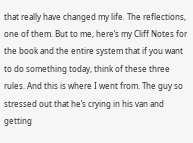that really have changed my life. The reflections, one of them. But to me, here’s my Cliff Notes for the book and the entire system that if you want to do something today, think of these three rules. And this is where I went from. The guy so stressed out that he’s crying in his van and getting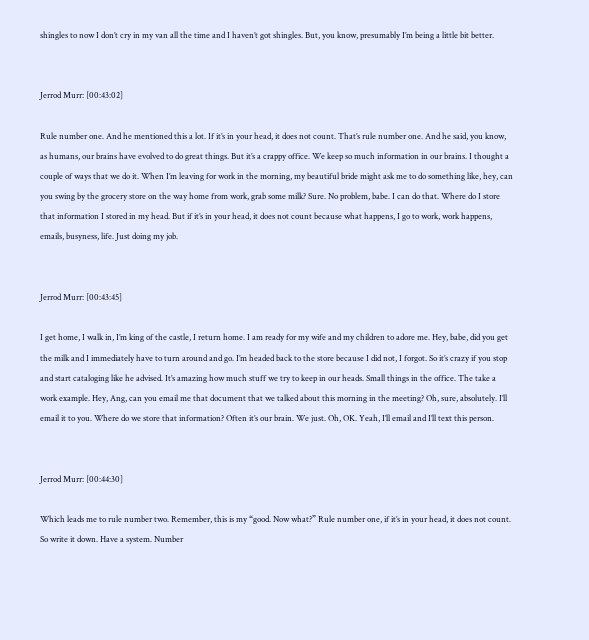shingles to now I don’t cry in my van all the time and I haven’t got shingles. But, you know, presumably I’m being a little bit better.


Jerrod Murr: [00:43:02]

Rule number one. And he mentioned this a lot. If it’s in your head, it does not count. That’s rule number one. And he said, you know, as humans, our brains have evolved to do great things. But it’s a crappy office. We keep so much information in our brains. I thought a couple of ways that we do it. When I’m leaving for work in the morning, my beautiful bride might ask me to do something like, hey, can you swing by the grocery store on the way home from work, grab some milk? Sure. No problem, babe. I can do that. Where do I store that information I stored in my head. But if it’s in your head, it does not count because what happens, I go to work, work happens, emails, busyness, life. Just doing my job.


Jerrod Murr: [00:43:45]

I get home, I walk in, I’m king of the castle, I return home. I am ready for my wife and my children to adore me. Hey, babe, did you get the milk and I immediately have to turn around and go. I’m headed back to the store because I did not, I forgot. So it’s crazy if you stop and start cataloging like he advised. It’s amazing how much stuff we try to keep in our heads. Small things in the office. The take a work example. Hey, Ang, can you email me that document that we talked about this morning in the meeting? Oh, sure, absolutely. I’ll email it to you. Where do we store that information? Often it’s our brain. We just. Oh, OK. Yeah, I’ll email and I’ll text this person.


Jerrod Murr: [00:44:30]

Which leads me to rule number two. Remember, this is my “good. Now what?” Rule number one, if it’s in your head, it does not count. So write it down. Have a system. Number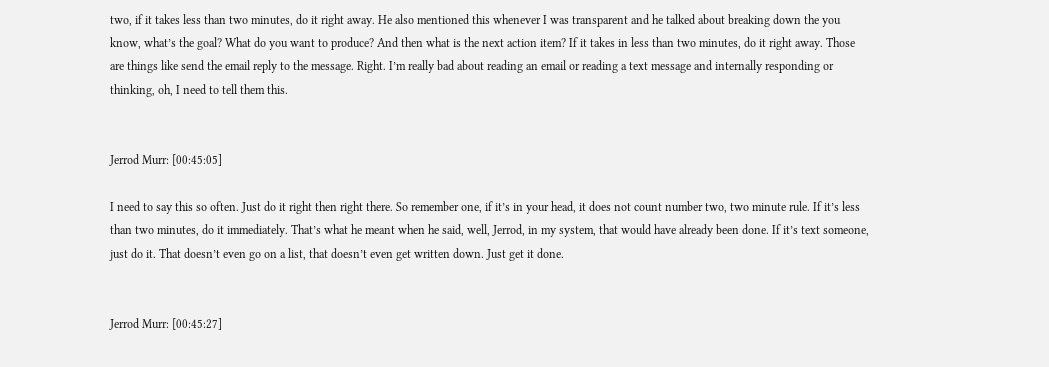two, if it takes less than two minutes, do it right away. He also mentioned this whenever I was transparent and he talked about breaking down the you know, what’s the goal? What do you want to produce? And then what is the next action item? If it takes in less than two minutes, do it right away. Those are things like send the email reply to the message. Right. I’m really bad about reading an email or reading a text message and internally responding or thinking, oh, I need to tell them this.


Jerrod Murr: [00:45:05]

I need to say this so often. Just do it right then right there. So remember one, if it’s in your head, it does not count number two, two minute rule. If it’s less than two minutes, do it immediately. That’s what he meant when he said, well, Jerrod, in my system, that would have already been done. If it’s text someone, just do it. That doesn’t even go on a list, that doesn’t even get written down. Just get it done.


Jerrod Murr: [00:45:27]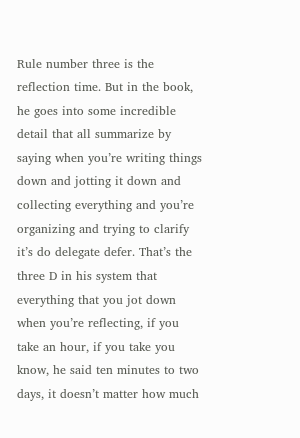Rule number three is the reflection time. But in the book, he goes into some incredible detail that all summarize by saying when you’re writing things down and jotting it down and collecting everything and you’re organizing and trying to clarify it’s do delegate defer. That’s the three D in his system that everything that you jot down when you’re reflecting, if you take an hour, if you take you know, he said ten minutes to two days, it doesn’t matter how much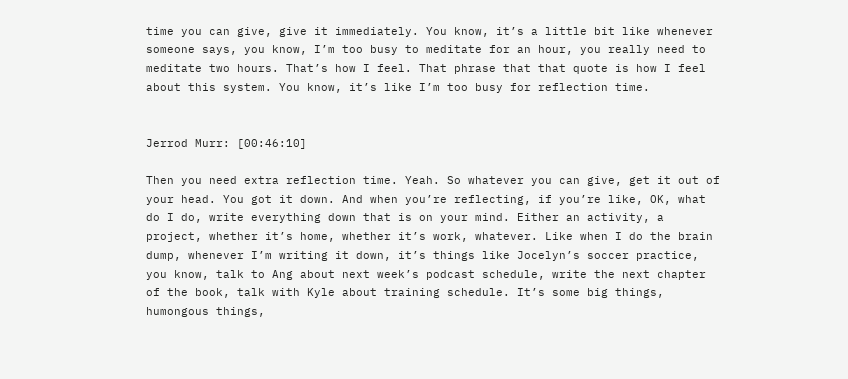time you can give, give it immediately. You know, it’s a little bit like whenever someone says, you know, I’m too busy to meditate for an hour, you really need to meditate two hours. That’s how I feel. That phrase that that quote is how I feel about this system. You know, it’s like I’m too busy for reflection time.


Jerrod Murr: [00:46:10]

Then you need extra reflection time. Yeah. So whatever you can give, get it out of your head. You got it down. And when you’re reflecting, if you’re like, OK, what do I do, write everything down that is on your mind. Either an activity, a project, whether it’s home, whether it’s work, whatever. Like when I do the brain dump, whenever I’m writing it down, it’s things like Jocelyn’s soccer practice, you know, talk to Ang about next week’s podcast schedule, write the next chapter of the book, talk with Kyle about training schedule. It’s some big things, humongous things,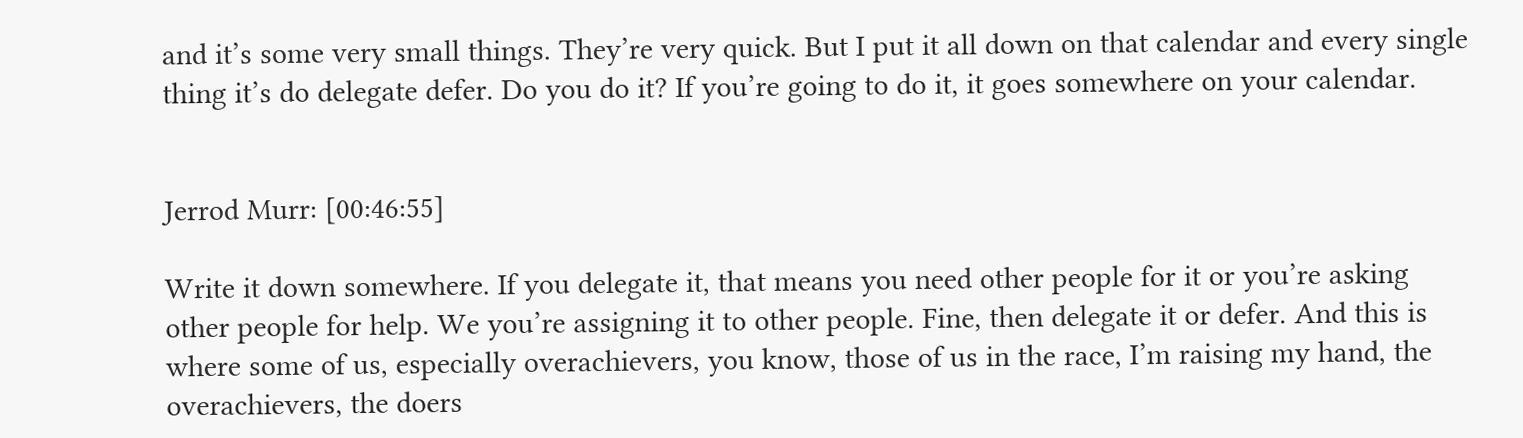and it’s some very small things. They’re very quick. But I put it all down on that calendar and every single thing it’s do delegate defer. Do you do it? If you’re going to do it, it goes somewhere on your calendar.


Jerrod Murr: [00:46:55]

Write it down somewhere. If you delegate it, that means you need other people for it or you’re asking other people for help. We you’re assigning it to other people. Fine, then delegate it or defer. And this is where some of us, especially overachievers, you know, those of us in the race, I’m raising my hand, the overachievers, the doers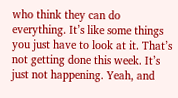who think they can do everything. It’s like some things you just have to look at it. That’s not getting done this week. It’s just not happening. Yeah, and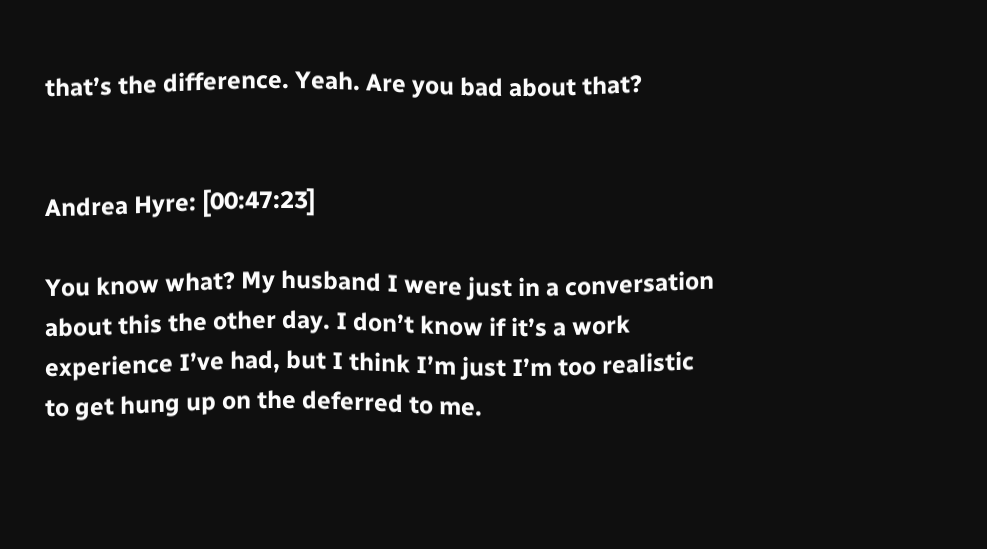that’s the difference. Yeah. Are you bad about that?


Andrea Hyre: [00:47:23]

You know what? My husband I were just in a conversation about this the other day. I don’t know if it’s a work experience I’ve had, but I think I’m just I’m too realistic to get hung up on the deferred to me.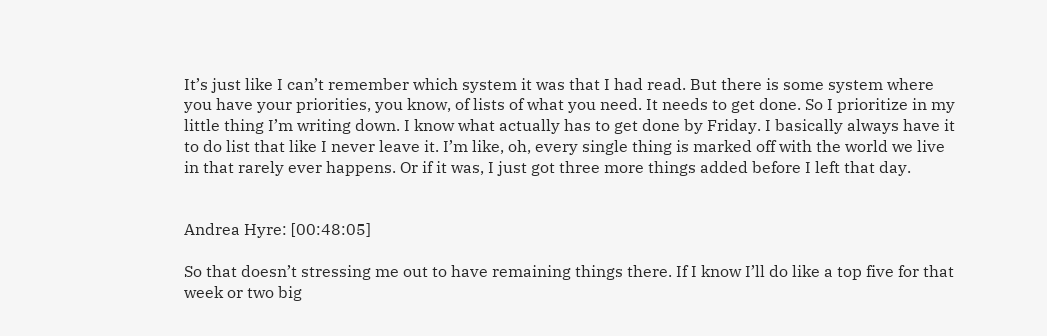It’s just like I can’t remember which system it was that I had read. But there is some system where you have your priorities, you know, of lists of what you need. It needs to get done. So I prioritize in my little thing I’m writing down. I know what actually has to get done by Friday. I basically always have it to do list that like I never leave it. I’m like, oh, every single thing is marked off with the world we live in that rarely ever happens. Or if it was, I just got three more things added before I left that day.


Andrea Hyre: [00:48:05]

So that doesn’t stressing me out to have remaining things there. If I know I’ll do like a top five for that week or two big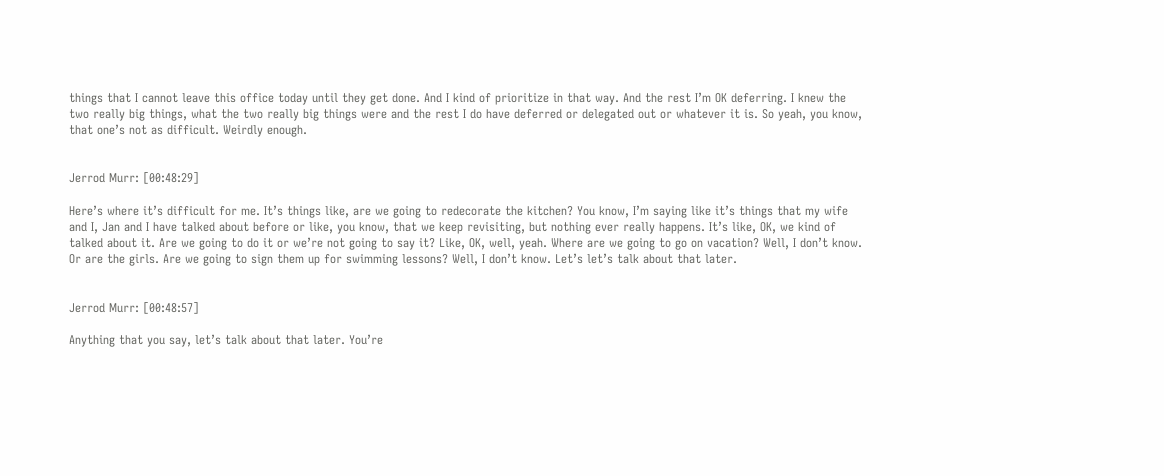things that I cannot leave this office today until they get done. And I kind of prioritize in that way. And the rest I’m OK deferring. I knew the two really big things, what the two really big things were and the rest I do have deferred or delegated out or whatever it is. So yeah, you know, that one’s not as difficult. Weirdly enough.


Jerrod Murr: [00:48:29]

Here’s where it’s difficult for me. It’s things like, are we going to redecorate the kitchen? You know, I’m saying like it’s things that my wife and I, Jan and I have talked about before or like, you know, that we keep revisiting, but nothing ever really happens. It’s like, OK, we kind of talked about it. Are we going to do it or we’re not going to say it? Like, OK, well, yeah. Where are we going to go on vacation? Well, I don’t know. Or are the girls. Are we going to sign them up for swimming lessons? Well, I don’t know. Let’s let’s talk about that later.


Jerrod Murr: [00:48:57]

Anything that you say, let’s talk about that later. You’re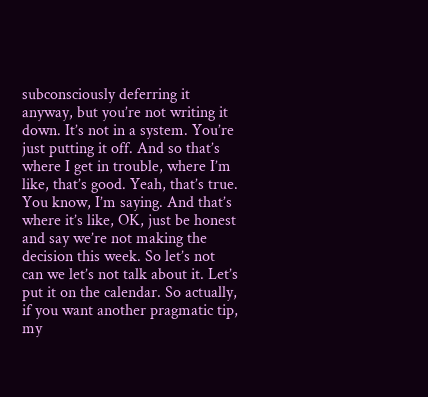subconsciously deferring it anyway, but you’re not writing it down. It’s not in a system. You’re just putting it off. And so that’s where I get in trouble, where I’m like, that’s good. Yeah, that’s true. You know, I’m saying. And that’s where it’s like, OK, just be honest and say we’re not making the decision this week. So let’s not can we let’s not talk about it. Let’s put it on the calendar. So actually, if you want another pragmatic tip, my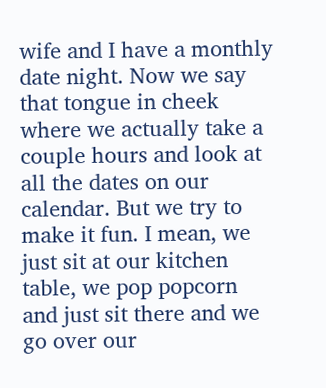wife and I have a monthly date night. Now we say that tongue in cheek where we actually take a couple hours and look at all the dates on our calendar. But we try to make it fun. I mean, we just sit at our kitchen table, we pop popcorn and just sit there and we go over our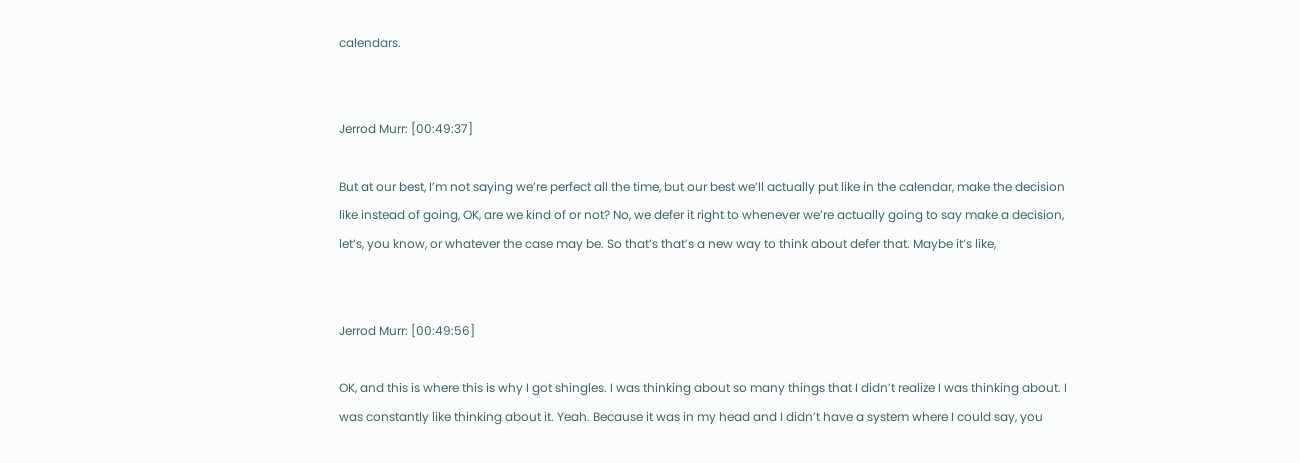calendars.


Jerrod Murr: [00:49:37]

But at our best, I’m not saying we’re perfect all the time, but our best we’ll actually put like in the calendar, make the decision like instead of going, OK, are we kind of or not? No, we defer it right to whenever we’re actually going to say make a decision, let’s, you know, or whatever the case may be. So that’s that’s a new way to think about defer that. Maybe it’s like,


Jerrod Murr: [00:49:56]

OK, and this is where this is why I got shingles. I was thinking about so many things that I didn’t realize I was thinking about. I was constantly like thinking about it. Yeah. Because it was in my head and I didn’t have a system where I could say, you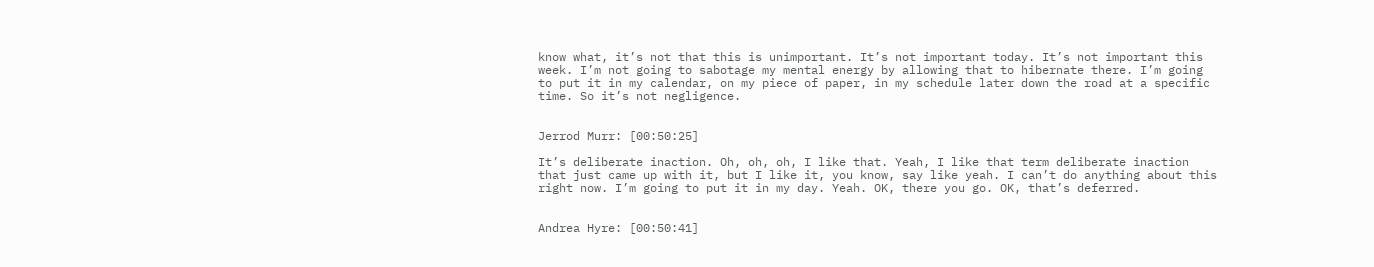know what, it’s not that this is unimportant. It’s not important today. It’s not important this week. I’m not going to sabotage my mental energy by allowing that to hibernate there. I’m going to put it in my calendar, on my piece of paper, in my schedule later down the road at a specific time. So it’s not negligence.


Jerrod Murr: [00:50:25]

It’s deliberate inaction. Oh, oh, oh, I like that. Yeah, I like that term deliberate inaction that just came up with it, but I like it, you know, say like yeah. I can’t do anything about this right now. I’m going to put it in my day. Yeah. OK, there you go. OK, that’s deferred.


Andrea Hyre: [00:50:41]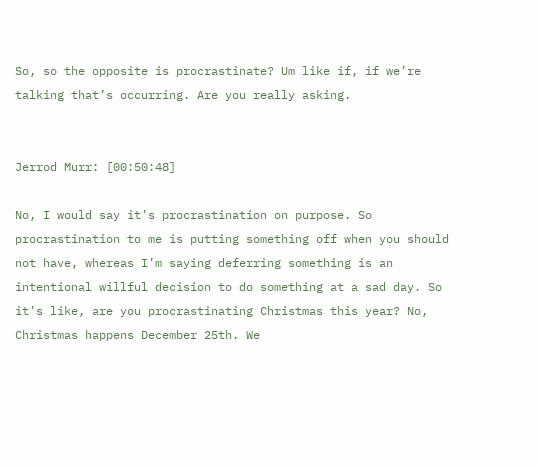So, so the opposite is procrastinate? Um like if, if we’re talking that’s occurring. Are you really asking.


Jerrod Murr: [00:50:48]

No, I would say it’s procrastination on purpose. So procrastination to me is putting something off when you should not have, whereas I’m saying deferring something is an intentional willful decision to do something at a sad day. So it’s like, are you procrastinating Christmas this year? No, Christmas happens December 25th. We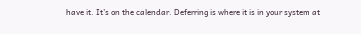have it. It’s on the calendar. Deferring is where it is in your system at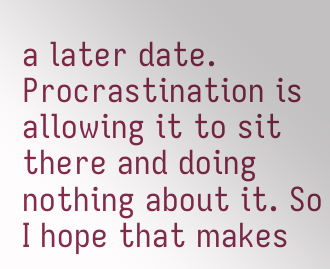a later date. Procrastination is allowing it to sit there and doing nothing about it. So I hope that makes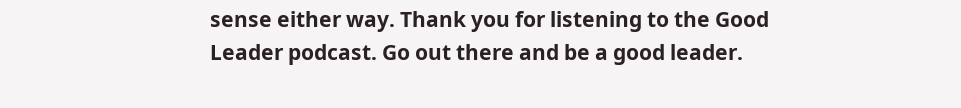sense either way. Thank you for listening to the Good Leader podcast. Go out there and be a good leader.